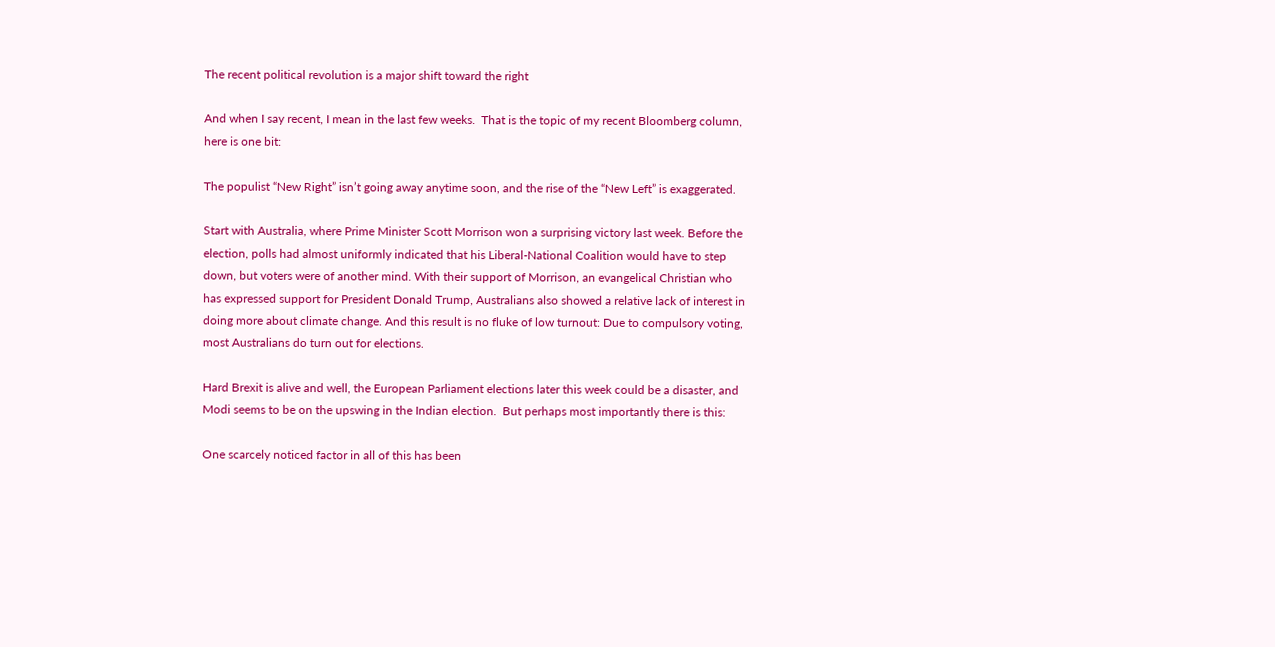The recent political revolution is a major shift toward the right

And when I say recent, I mean in the last few weeks.  That is the topic of my recent Bloomberg column, here is one bit:

The populist “New Right” isn’t going away anytime soon, and the rise of the “New Left” is exaggerated.

Start with Australia, where Prime Minister Scott Morrison won a surprising victory last week. Before the election, polls had almost uniformly indicated that his Liberal-National Coalition would have to step down, but voters were of another mind. With their support of Morrison, an evangelical Christian who has expressed support for President Donald Trump, Australians also showed a relative lack of interest in doing more about climate change. And this result is no fluke of low turnout: Due to compulsory voting, most Australians do turn out for elections.

Hard Brexit is alive and well, the European Parliament elections later this week could be a disaster, and Modi seems to be on the upswing in the Indian election.  But perhaps most importantly there is this:

One scarcely noticed factor in all of this has been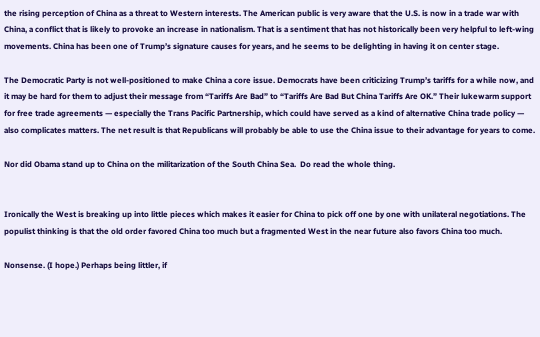the rising perception of China as a threat to Western interests. The American public is very aware that the U.S. is now in a trade war with China, a conflict that is likely to provoke an increase in nationalism. That is a sentiment that has not historically been very helpful to left-wing movements. China has been one of Trump’s signature causes for years, and he seems to be delighting in having it on center stage.

The Democratic Party is not well-positioned to make China a core issue. Democrats have been criticizing Trump’s tariffs for a while now, and it may be hard for them to adjust their message from “Tariffs Are Bad” to “Tariffs Are Bad But China Tariffs Are OK.” Their lukewarm support for free trade agreements — especially the Trans Pacific Partnership, which could have served as a kind of alternative China trade policy — also complicates matters. The net result is that Republicans will probably be able to use the China issue to their advantage for years to come.

Nor did Obama stand up to China on the militarization of the South China Sea.  Do read the whole thing.


Ironically the West is breaking up into little pieces which makes it easier for China to pick off one by one with unilateral negotiations. The populist thinking is that the old order favored China too much but a fragmented West in the near future also favors China too much.

Nonsense. (I hope.) Perhaps being littler, if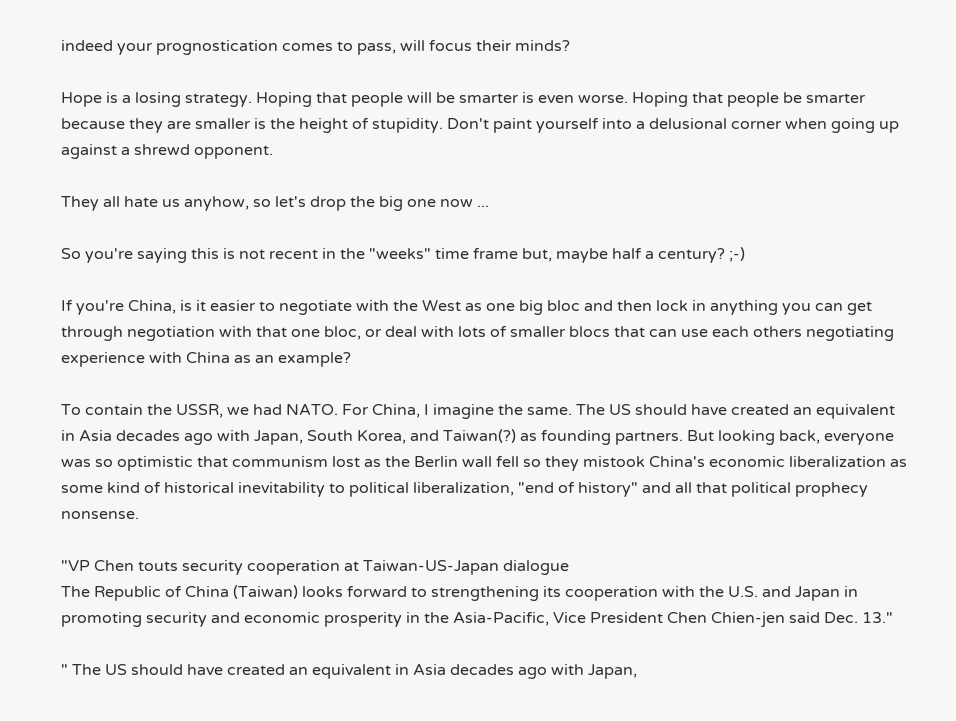indeed your prognostication comes to pass, will focus their minds?

Hope is a losing strategy. Hoping that people will be smarter is even worse. Hoping that people be smarter because they are smaller is the height of stupidity. Don't paint yourself into a delusional corner when going up against a shrewd opponent.

They all hate us anyhow, so let's drop the big one now ...

So you're saying this is not recent in the "weeks" time frame but, maybe half a century? ;-)

If you're China, is it easier to negotiate with the West as one big bloc and then lock in anything you can get through negotiation with that one bloc, or deal with lots of smaller blocs that can use each others negotiating experience with China as an example?

To contain the USSR, we had NATO. For China, I imagine the same. The US should have created an equivalent in Asia decades ago with Japan, South Korea, and Taiwan(?) as founding partners. But looking back, everyone was so optimistic that communism lost as the Berlin wall fell so they mistook China's economic liberalization as some kind of historical inevitability to political liberalization, "end of history" and all that political prophecy nonsense.

"VP Chen touts security cooperation at Taiwan-US-Japan dialogue
The Republic of China (Taiwan) looks forward to strengthening its cooperation with the U.S. and Japan in promoting security and economic prosperity in the Asia-Pacific, Vice President Chen Chien-jen said Dec. 13."

" The US should have created an equivalent in Asia decades ago with Japan,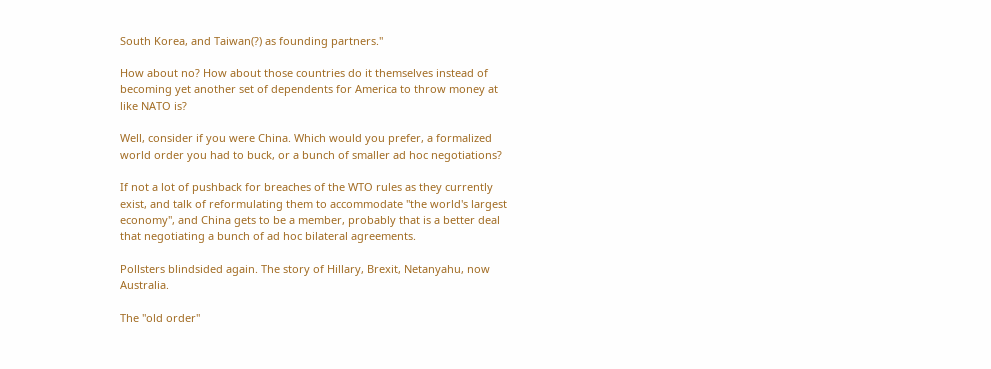South Korea, and Taiwan(?) as founding partners."

How about no? How about those countries do it themselves instead of becoming yet another set of dependents for America to throw money at like NATO is?

Well, consider if you were China. Which would you prefer, a formalized world order you had to buck, or a bunch of smaller ad hoc negotiations?

If not a lot of pushback for breaches of the WTO rules as they currently exist, and talk of reformulating them to accommodate "the world's largest economy", and China gets to be a member, probably that is a better deal that negotiating a bunch of ad hoc bilateral agreements.

Pollsters blindsided again. The story of Hillary, Brexit, Netanyahu, now Australia.

The "old order"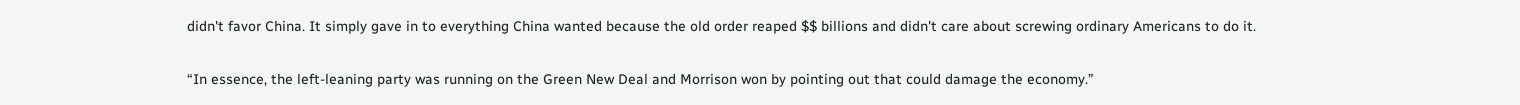didn't favor China. It simply gave in to everything China wanted because the old order reaped $$ billions and didn't care about screwing ordinary Americans to do it.

“In essence, the left-leaning party was running on the Green New Deal and Morrison won by pointing out that could damage the economy.”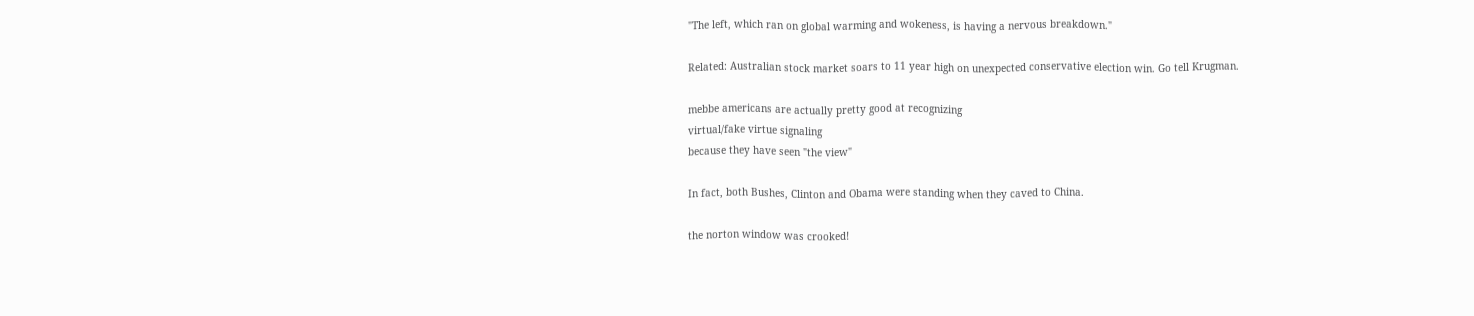"The left, which ran on global warming and wokeness, is having a nervous breakdown."

Related: Australian stock market soars to 11 year high on unexpected conservative election win. Go tell Krugman.

mebbe americans are actually pretty good at recognizing
virtual/fake virtue signaling
because they have seen "the view"

In fact, both Bushes, Clinton and Obama were standing when they caved to China.

the norton window was crooked!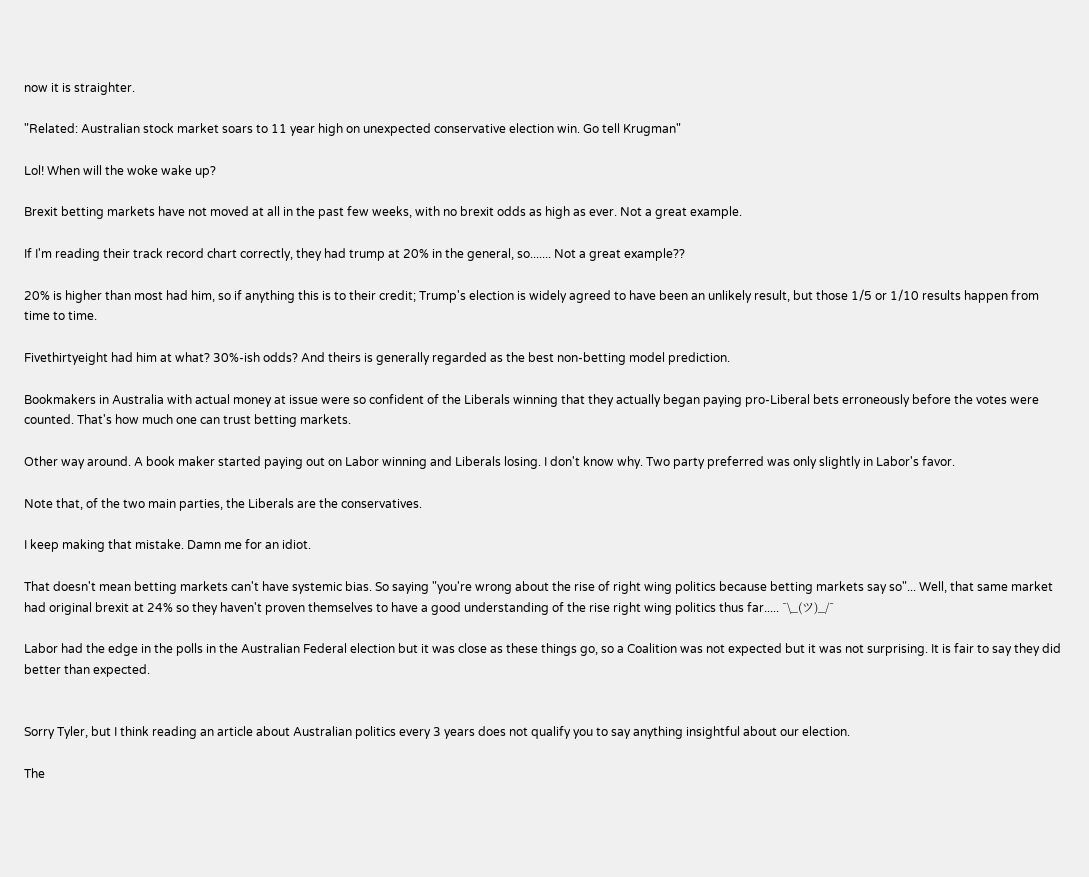now it is straighter.

"Related: Australian stock market soars to 11 year high on unexpected conservative election win. Go tell Krugman"

Lol! When will the woke wake up?

Brexit betting markets have not moved at all in the past few weeks, with no brexit odds as high as ever. Not a great example.

If I'm reading their track record chart correctly, they had trump at 20% in the general, so....... Not a great example??

20% is higher than most had him, so if anything this is to their credit; Trump's election is widely agreed to have been an unlikely result, but those 1/5 or 1/10 results happen from time to time.

Fivethirtyeight had him at what? 30%-ish odds? And theirs is generally regarded as the best non-betting model prediction.

Bookmakers in Australia with actual money at issue were so confident of the Liberals winning that they actually began paying pro-Liberal bets erroneously before the votes were counted. That's how much one can trust betting markets.

Other way around. A book maker started paying out on Labor winning and Liberals losing. I don't know why. Two party preferred was only slightly in Labor's favor.

Note that, of the two main parties, the Liberals are the conservatives.

I keep making that mistake. Damn me for an idiot.

That doesn't mean betting markets can't have systemic bias. So saying "you're wrong about the rise of right wing politics because betting markets say so"... Well, that same market had original brexit at 24% so they haven't proven themselves to have a good understanding of the rise right wing politics thus far..... ¯\_(ツ)_/¯

Labor had the edge in the polls in the Australian Federal election but it was close as these things go, so a Coalition was not expected but it was not surprising. It is fair to say they did better than expected.


Sorry Tyler, but I think reading an article about Australian politics every 3 years does not qualify you to say anything insightful about our election.

The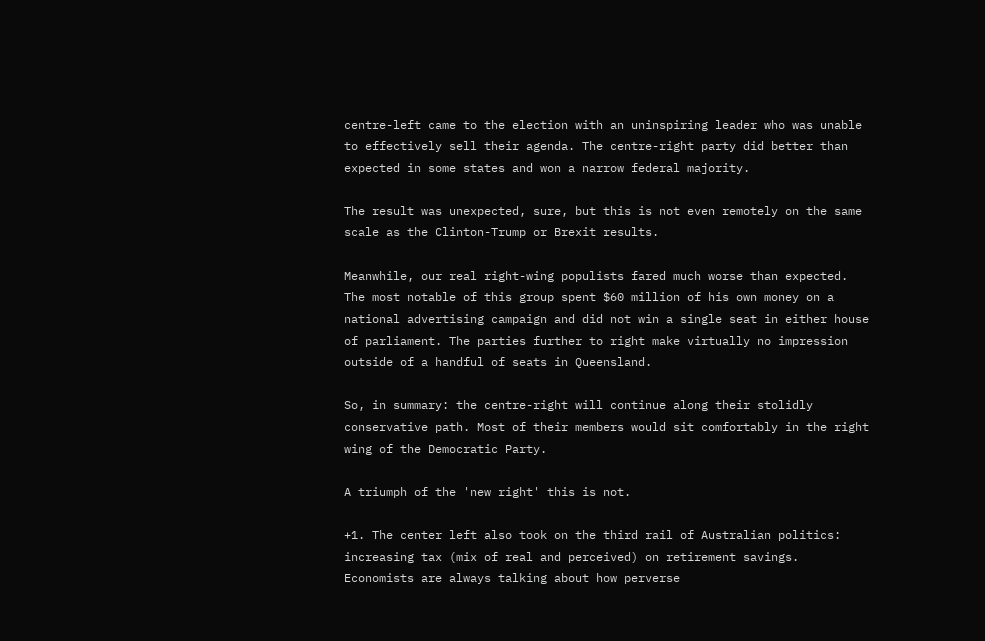centre-left came to the election with an uninspiring leader who was unable to effectively sell their agenda. The centre-right party did better than expected in some states and won a narrow federal majority.

The result was unexpected, sure, but this is not even remotely on the same scale as the Clinton-Trump or Brexit results.

Meanwhile, our real right-wing populists fared much worse than expected. The most notable of this group spent $60 million of his own money on a national advertising campaign and did not win a single seat in either house of parliament. The parties further to right make virtually no impression outside of a handful of seats in Queensland.

So, in summary: the centre-right will continue along their stolidly conservative path. Most of their members would sit comfortably in the right wing of the Democratic Party.

A triumph of the 'new right' this is not.

+1. The center left also took on the third rail of Australian politics: increasing tax (mix of real and perceived) on retirement savings. Economists are always talking about how perverse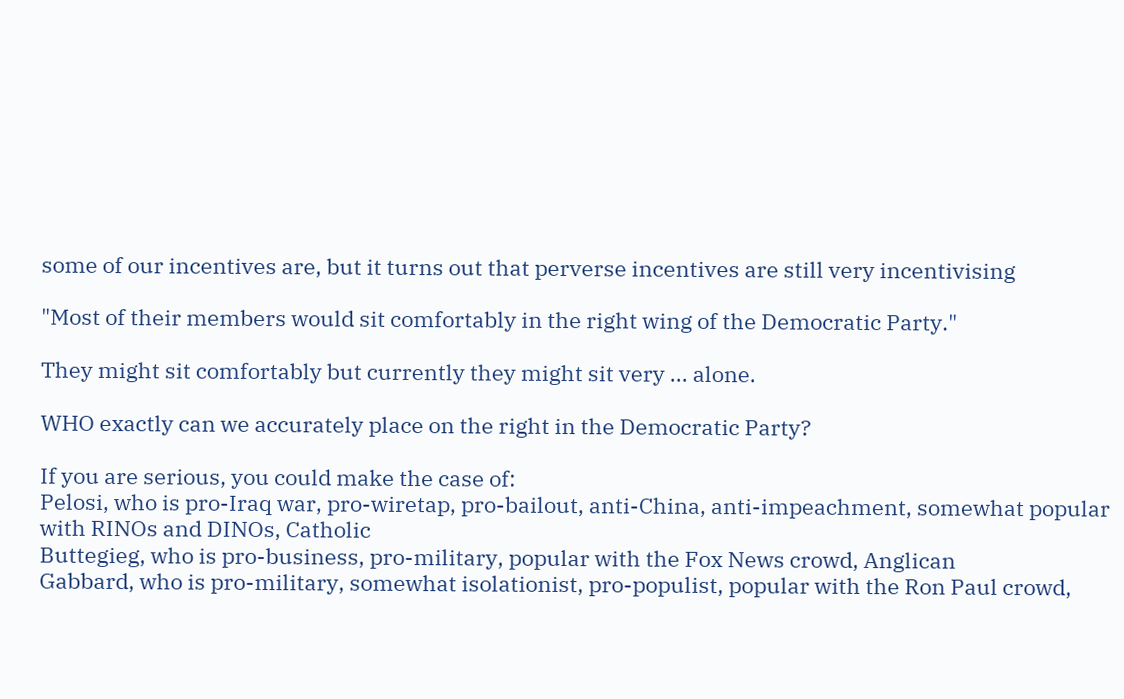some of our incentives are, but it turns out that perverse incentives are still very incentivising

"Most of their members would sit comfortably in the right wing of the Democratic Party."

They might sit comfortably but currently they might sit very ... alone.

WHO exactly can we accurately place on the right in the Democratic Party?

If you are serious, you could make the case of:
Pelosi, who is pro-Iraq war, pro-wiretap, pro-bailout, anti-China, anti-impeachment, somewhat popular with RINOs and DINOs, Catholic
Buttegieg, who is pro-business, pro-military, popular with the Fox News crowd, Anglican
Gabbard, who is pro-military, somewhat isolationist, pro-populist, popular with the Ron Paul crowd,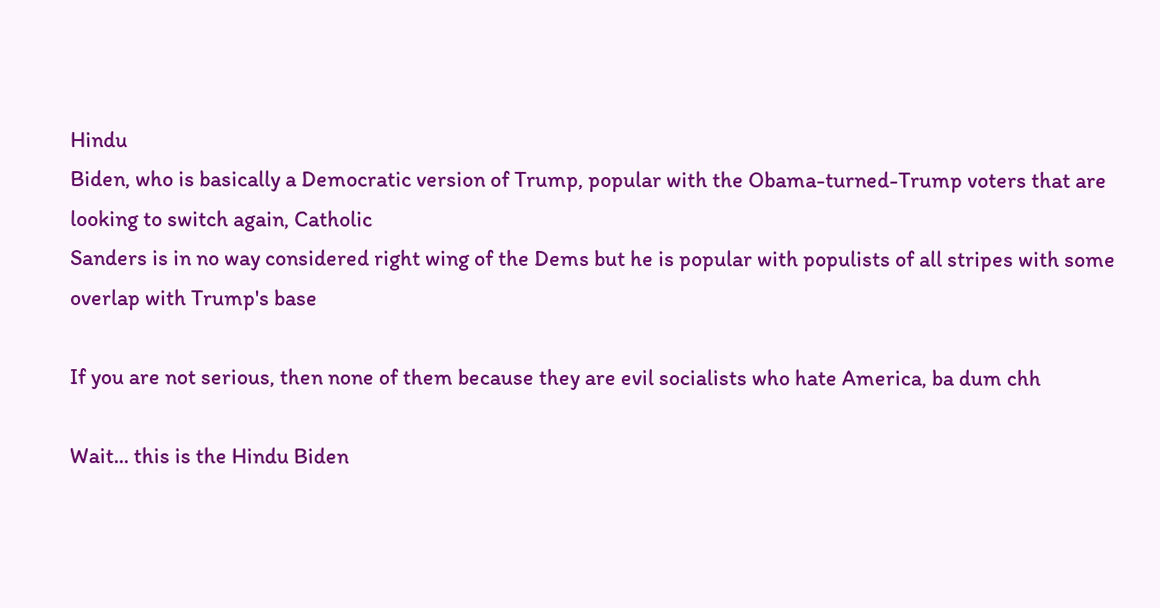Hindu
Biden, who is basically a Democratic version of Trump, popular with the Obama-turned-Trump voters that are looking to switch again, Catholic
Sanders is in no way considered right wing of the Dems but he is popular with populists of all stripes with some overlap with Trump's base

If you are not serious, then none of them because they are evil socialists who hate America, ba dum chh

Wait... this is the Hindu Biden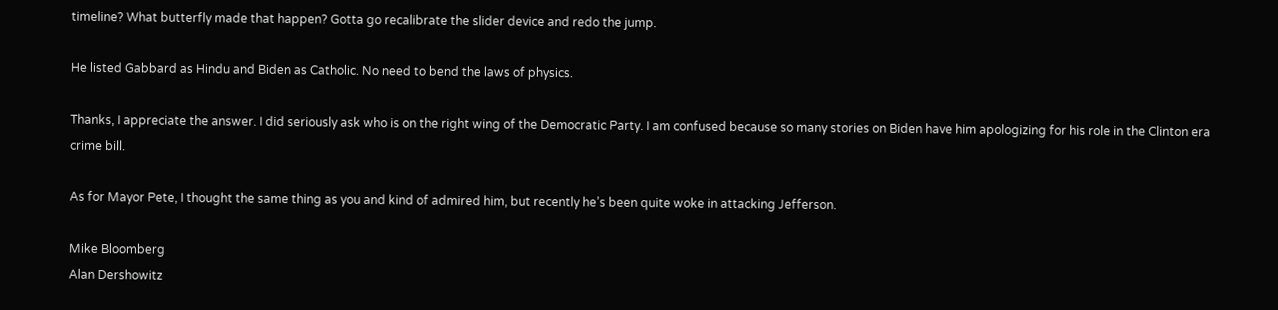timeline? What butterfly made that happen? Gotta go recalibrate the slider device and redo the jump.

He listed Gabbard as Hindu and Biden as Catholic. No need to bend the laws of physics.

Thanks, I appreciate the answer. I did seriously ask who is on the right wing of the Democratic Party. I am confused because so many stories on Biden have him apologizing for his role in the Clinton era crime bill.

As for Mayor Pete, I thought the same thing as you and kind of admired him, but recently he’s been quite woke in attacking Jefferson.

Mike Bloomberg
Alan Dershowitz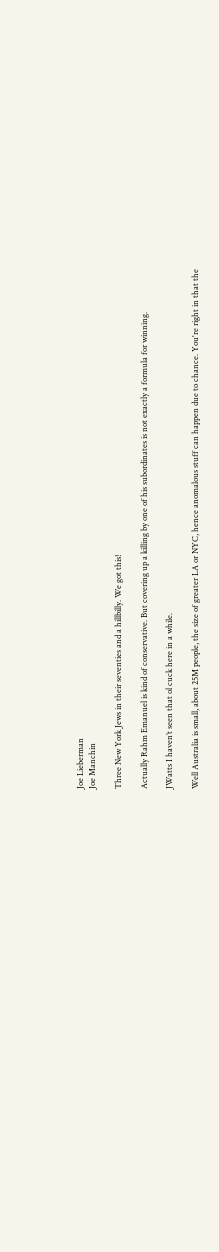Joe Lieberman
Joe Manchin

Three New York Jews in their seventies and a hillbilly. We got this!

Actually Rahm Emanuel is kind of conservative. But covering up a killing by one of his subordinates is not exactly a formula for winning.

JWatts I haven’t seen that ol cuck here in a while.

Well Australia is small, about 25M people, the size of greater LA or NYC, hence anomalous stuff can happen due to chance. You're right in that the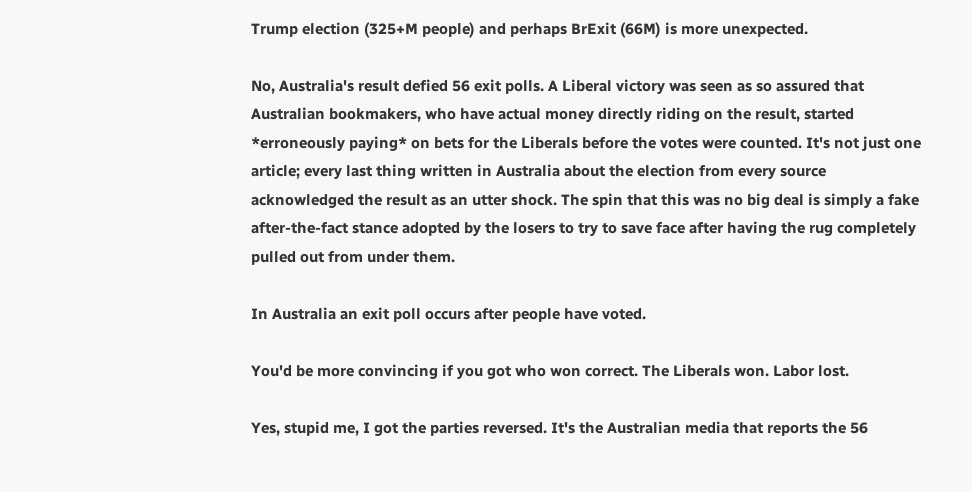Trump election (325+M people) and perhaps BrExit (66M) is more unexpected.

No, Australia's result defied 56 exit polls. A Liberal victory was seen as so assured that Australian bookmakers, who have actual money directly riding on the result, started *erroneously paying* on bets for the Liberals before the votes were counted. It's not just one article; every last thing written in Australia about the election from every source acknowledged the result as an utter shock. The spin that this was no big deal is simply a fake after-the-fact stance adopted by the losers to try to save face after having the rug completely pulled out from under them.

In Australia an exit poll occurs after people have voted.

You'd be more convincing if you got who won correct. The Liberals won. Labor lost.

Yes, stupid me, I got the parties reversed. It's the Australian media that reports the 56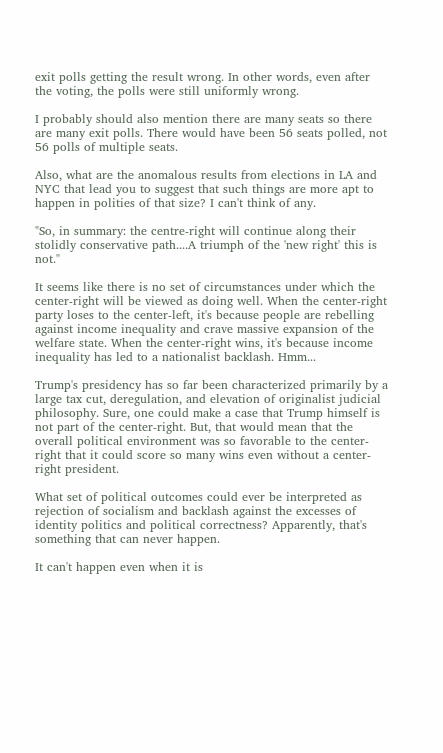exit polls getting the result wrong. In other words, even after the voting, the polls were still uniformly wrong.

I probably should also mention there are many seats so there are many exit polls. There would have been 56 seats polled, not 56 polls of multiple seats.

Also, what are the anomalous results from elections in LA and NYC that lead you to suggest that such things are more apt to happen in polities of that size? I can't think of any.

"So, in summary: the centre-right will continue along their stolidly conservative path....A triumph of the 'new right' this is not."

It seems like there is no set of circumstances under which the center-right will be viewed as doing well. When the center-right party loses to the center-left, it's because people are rebelling against income inequality and crave massive expansion of the welfare state. When the center-right wins, it's because income inequality has led to a nationalist backlash. Hmm...

Trump's presidency has so far been characterized primarily by a large tax cut, deregulation, and elevation of originalist judicial philosophy. Sure, one could make a case that Trump himself is not part of the center-right. But, that would mean that the overall political environment was so favorable to the center-right that it could score so many wins even without a center-right president.

What set of political outcomes could ever be interpreted as rejection of socialism and backlash against the excesses of identity politics and political correctness? Apparently, that's something that can never happen.

It can't happen even when it is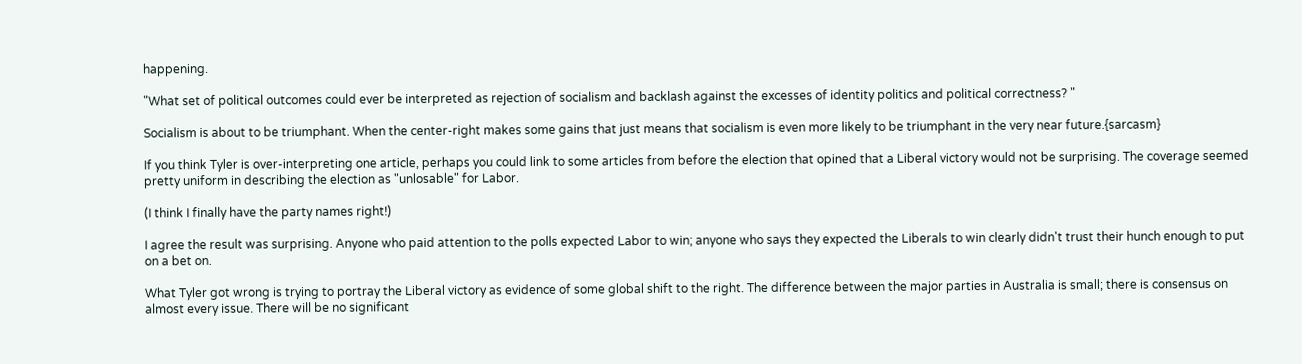happening.

"What set of political outcomes could ever be interpreted as rejection of socialism and backlash against the excesses of identity politics and political correctness? "

Socialism is about to be triumphant. When the center-right makes some gains that just means that socialism is even more likely to be triumphant in the very near future.{sarcasm}

If you think Tyler is over-interpreting one article, perhaps you could link to some articles from before the election that opined that a Liberal victory would not be surprising. The coverage seemed pretty uniform in describing the election as "unlosable" for Labor.

(I think I finally have the party names right!)

I agree the result was surprising. Anyone who paid attention to the polls expected Labor to win; anyone who says they expected the Liberals to win clearly didn't trust their hunch enough to put on a bet on.

What Tyler got wrong is trying to portray the Liberal victory as evidence of some global shift to the right. The difference between the major parties in Australia is small; there is consensus on almost every issue. There will be no significant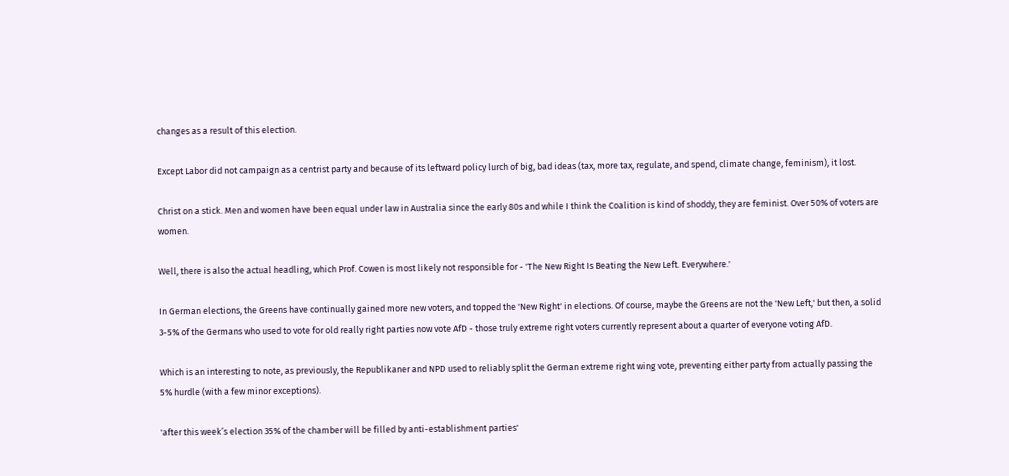changes as a result of this election.

Except Labor did not campaign as a centrist party and because of its leftward policy lurch of big, bad ideas (tax, more tax, regulate, and spend, climate change, feminism), it lost.

Christ on a stick. Men and women have been equal under law in Australia since the early 80s and while I think the Coalition is kind of shoddy, they are feminist. Over 50% of voters are women.

Well, there is also the actual headling, which Prof. Cowen is most likely not responsible for - 'The New Right Is Beating the New Left. Everywhere.'

In German elections, the Greens have continually gained more new voters, and topped the 'New Right' in elections. Of course, maybe the Greens are not the 'New Left,' but then, a solid 3-5% of the Germans who used to vote for old really right parties now vote AfD - those truly extreme right voters currently represent about a quarter of everyone voting AfD.

Which is an interesting to note, as previously, the Republikaner and NPD used to reliably split the German extreme right wing vote, preventing either party from actually passing the 5% hurdle (with a few minor exceptions).

'after this week’s election 35% of the chamber will be filled by anti-establishment parties'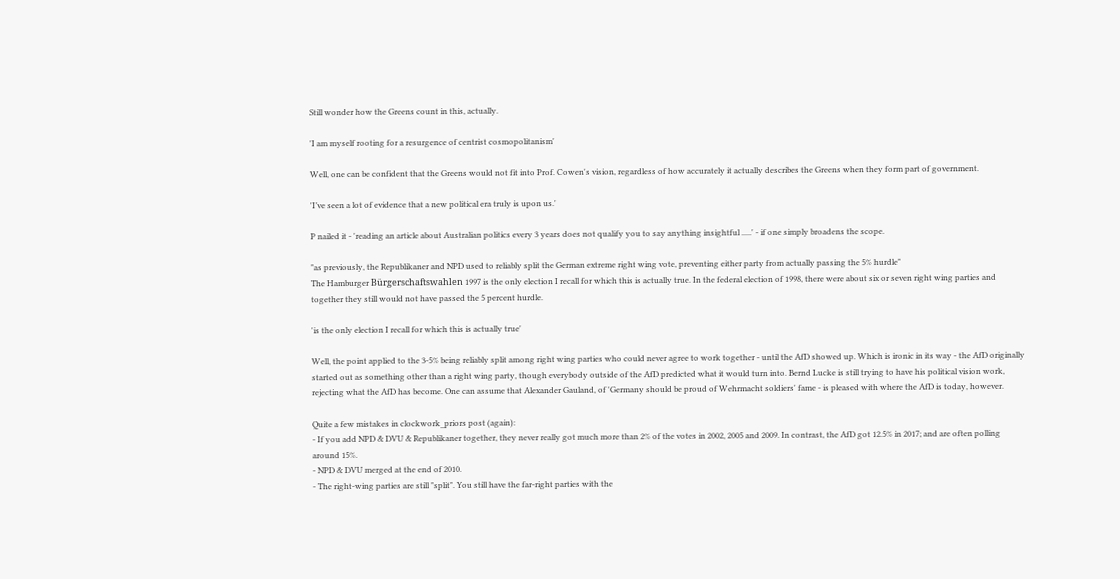Still wonder how the Greens count in this, actually.

'I am myself rooting for a resurgence of centrist cosmopolitanism'

Well, one can be confident that the Greens would not fit into Prof. Cowen's vision, regardless of how accurately it actually describes the Greens when they form part of government.

'I’ve seen a lot of evidence that a new political era truly is upon us.'

P nailed it - 'reading an article about Australian politics every 3 years does not qualify you to say anything insightful .....' - if one simply broadens the scope.

"as previously, the Republikaner and NPD used to reliably split the German extreme right wing vote, preventing either party from actually passing the 5% hurdle"
The Hamburger Bürgerschaftswahlen 1997 is the only election I recall for which this is actually true. In the federal election of 1998, there were about six or seven right wing parties and together they still would not have passed the 5 percent hurdle.

'is the only election I recall for which this is actually true'

Well, the point applied to the 3-5% being reliably split among right wing parties who could never agree to work together - until the AfD showed up. Which is ironic in its way - the AfD originally started out as something other than a right wing party, though everybody outside of the AfD predicted what it would turn into. Bernd Lucke is still trying to have his political vision work, rejecting what the AfD has become. One can assume that Alexander Gauland, of 'Germany should be proud of Wehrmacht soldiers' fame - is pleased with where the AfD is today, however.

Quite a few mistakes in clockwork_priors post (again):
- If you add NPD & DVU & Republikaner together, they never really got much more than 2% of the votes in 2002, 2005 and 2009. In contrast, the AfD got 12.5% in 2017; and are often polling around 15%.
- NPD & DVU merged at the end of 2010.
- The right-wing parties are still "split". You still have the far-right parties with the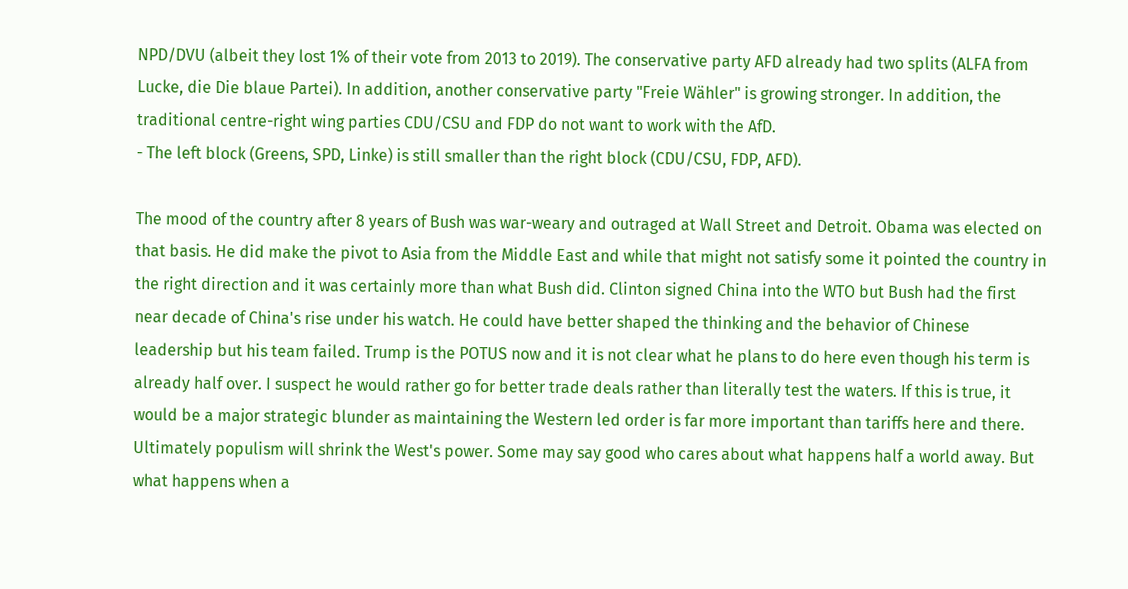NPD/DVU (albeit they lost 1% of their vote from 2013 to 2019). The conservative party AFD already had two splits (ALFA from Lucke, die Die blaue Partei). In addition, another conservative party "Freie Wähler" is growing stronger. In addition, the traditional centre-right wing parties CDU/CSU and FDP do not want to work with the AfD.
- The left block (Greens, SPD, Linke) is still smaller than the right block (CDU/CSU, FDP, AFD).

The mood of the country after 8 years of Bush was war-weary and outraged at Wall Street and Detroit. Obama was elected on that basis. He did make the pivot to Asia from the Middle East and while that might not satisfy some it pointed the country in the right direction and it was certainly more than what Bush did. Clinton signed China into the WTO but Bush had the first near decade of China's rise under his watch. He could have better shaped the thinking and the behavior of Chinese leadership but his team failed. Trump is the POTUS now and it is not clear what he plans to do here even though his term is already half over. I suspect he would rather go for better trade deals rather than literally test the waters. If this is true, it would be a major strategic blunder as maintaining the Western led order is far more important than tariffs here and there. Ultimately populism will shrink the West's power. Some may say good who cares about what happens half a world away. But what happens when a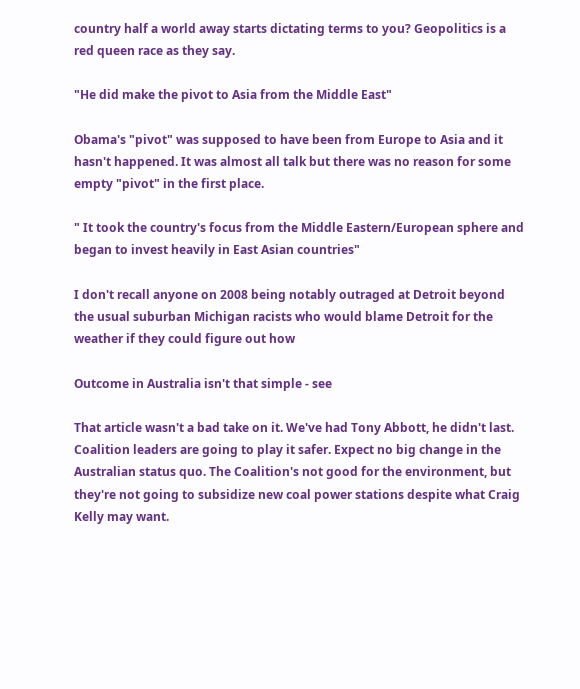country half a world away starts dictating terms to you? Geopolitics is a red queen race as they say.

"He did make the pivot to Asia from the Middle East"

Obama's "pivot" was supposed to have been from Europe to Asia and it hasn't happened. It was almost all talk but there was no reason for some empty "pivot" in the first place.

" It took the country's focus from the Middle Eastern/European sphere and began to invest heavily in East Asian countries"

I don't recall anyone on 2008 being notably outraged at Detroit beyond the usual suburban Michigan racists who would blame Detroit for the weather if they could figure out how

Outcome in Australia isn't that simple - see

That article wasn't a bad take on it. We've had Tony Abbott, he didn't last. Coalition leaders are going to play it safer. Expect no big change in the Australian status quo. The Coalition's not good for the environment, but they're not going to subsidize new coal power stations despite what Craig Kelly may want.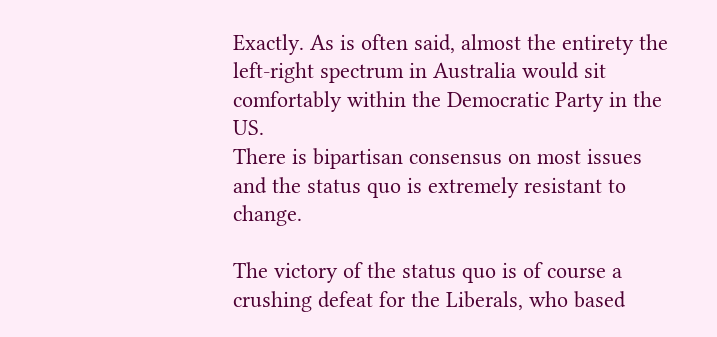Exactly. As is often said, almost the entirety the left-right spectrum in Australia would sit comfortably within the Democratic Party in the US.
There is bipartisan consensus on most issues and the status quo is extremely resistant to change.

The victory of the status quo is of course a crushing defeat for the Liberals, who based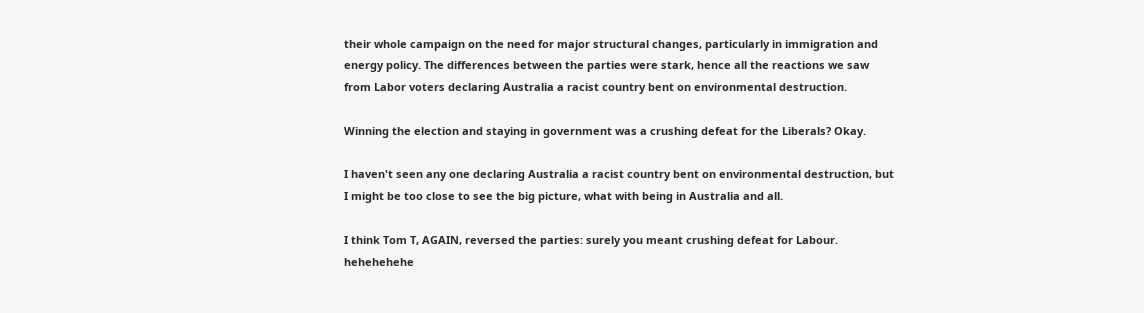their whole campaign on the need for major structural changes, particularly in immigration and energy policy. The differences between the parties were stark, hence all the reactions we saw from Labor voters declaring Australia a racist country bent on environmental destruction.

Winning the election and staying in government was a crushing defeat for the Liberals? Okay.

I haven't seen any one declaring Australia a racist country bent on environmental destruction, but I might be too close to see the big picture, what with being in Australia and all.

I think Tom T, AGAIN, reversed the parties: surely you meant crushing defeat for Labour. hehehehehe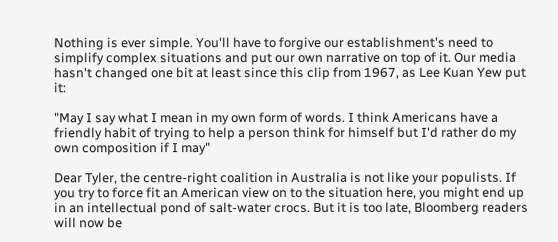Nothing is ever simple. You'll have to forgive our establishment's need to simplify complex situations and put our own narrative on top of it. Our media hasn't changed one bit at least since this clip from 1967, as Lee Kuan Yew put it:

"May I say what I mean in my own form of words. I think Americans have a friendly habit of trying to help a person think for himself but I'd rather do my own composition if I may"

Dear Tyler, the centre-right coalition in Australia is not like your populists. If you try to force fit an American view on to the situation here, you might end up in an intellectual pond of salt-water crocs. But it is too late, Bloomberg readers will now be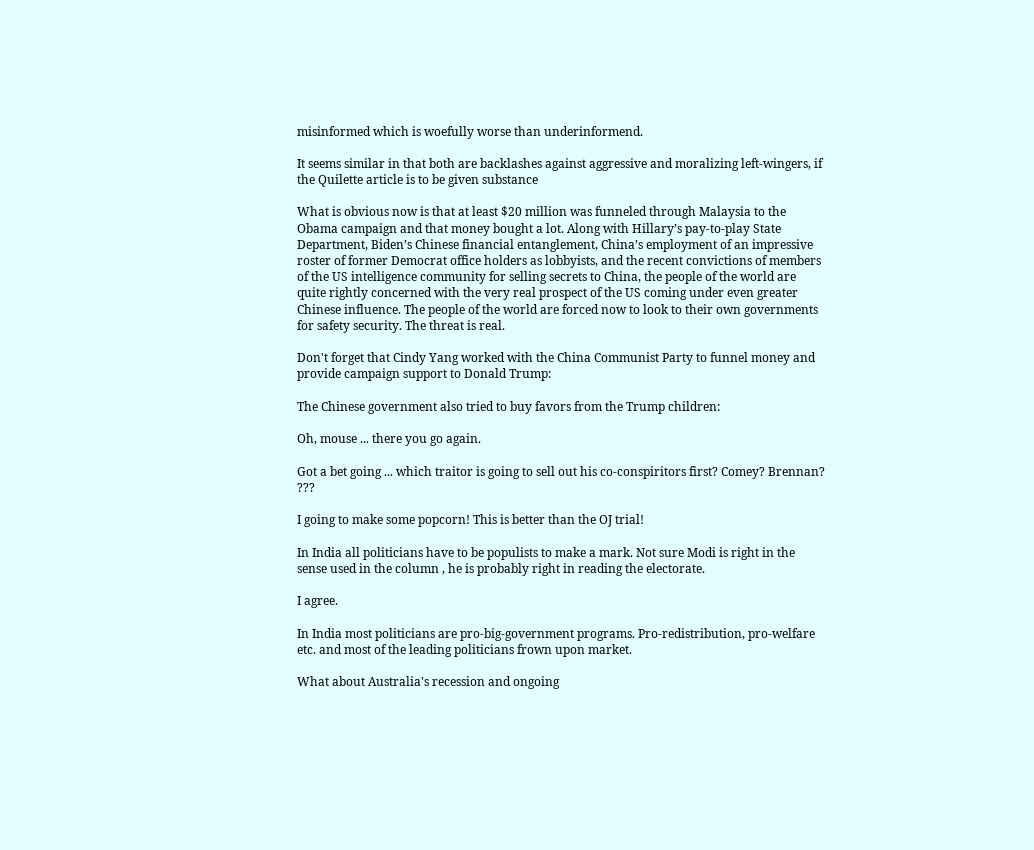misinformed which is woefully worse than underinformend.

It seems similar in that both are backlashes against aggressive and moralizing left-wingers, if the Quilette article is to be given substance

What is obvious now is that at least $20 million was funneled through Malaysia to the Obama campaign and that money bought a lot. Along with Hillary’s pay-to-play State Department, Biden’s Chinese financial entanglement, China’s employment of an impressive roster of former Democrat office holders as lobbyists, and the recent convictions of members of the US intelligence community for selling secrets to China, the people of the world are quite rightly concerned with the very real prospect of the US coming under even greater Chinese influence. The people of the world are forced now to look to their own governments for safety security. The threat is real.

Don't forget that Cindy Yang worked with the China Communist Party to funnel money and provide campaign support to Donald Trump:

The Chinese government also tried to buy favors from the Trump children:

Oh, mouse ... there you go again.

Got a bet going ... which traitor is going to sell out his co-conspiritors first? Comey? Brennan? ???

I going to make some popcorn! This is better than the OJ trial!

In India all politicians have to be populists to make a mark. Not sure Modi is right in the sense used in the column , he is probably right in reading the electorate.

I agree.

In India most politicians are pro-big-government programs. Pro-redistribution, pro-welfare etc. and most of the leading politicians frown upon market.

What about Australia's recession and ongoing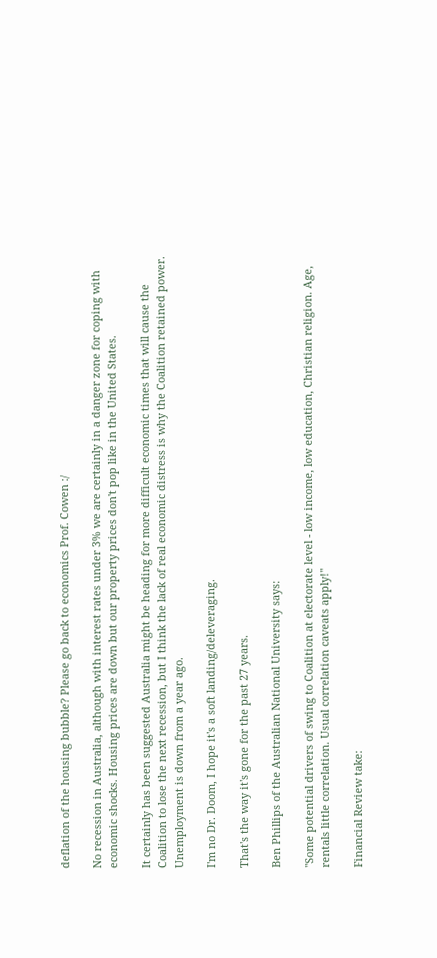deflation of the housing bubble? Please go back to economics Prof. Cowen :/

No recession in Australia, although with interest rates under 3% we are certainly in a danger zone for coping with economic shocks. Housing prices are down but our property prices don't pop like in the United States.

It certainly has been suggested Australia might be heading for more difficult economic times that will cause the Coalition to lose the next recession, but I think the lack of real economic distress is why the Coalition retained power. Unemployment is down from a year ago.

I'm no Dr. Doom, I hope it's a soft landing/deleveraging.

That's the way it's gone for the past 27 years.

Ben Phillips of the Australian National University says:

"Some potential drivers of swing to Coalition at electorate level - low income, low education, Christian religion. Age, rentals little correlation. Usual correlation caveats apply!"

Financial Review take: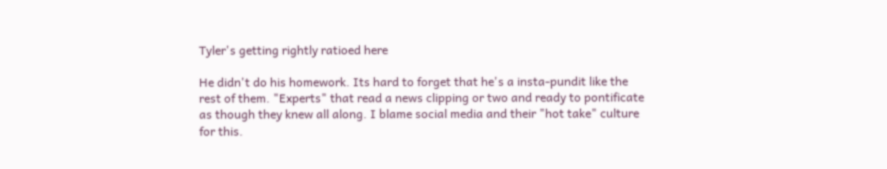Tyler's getting rightly ratioed here

He didn't do his homework. Its hard to forget that he's a insta-pundit like the rest of them. "Experts" that read a news clipping or two and ready to pontificate as though they knew all along. I blame social media and their "hot take" culture for this.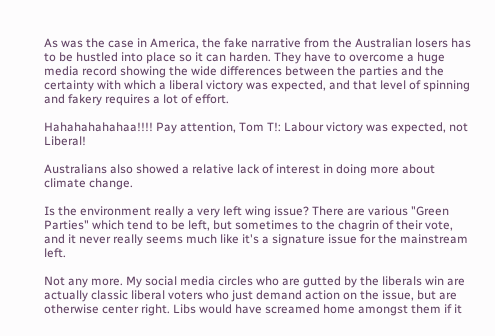As was the case in America, the fake narrative from the Australian losers has to be hustled into place so it can harden. They have to overcome a huge media record showing the wide differences between the parties and the certainty with which a liberal victory was expected, and that level of spinning and fakery requires a lot of effort.

Hahahahahahaa!!!! Pay attention, Tom T!: Labour victory was expected, not Liberal!

Australians also showed a relative lack of interest in doing more about climate change.

Is the environment really a very left wing issue? There are various "Green Parties" which tend to be left, but sometimes to the chagrin of their vote, and it never really seems much like it's a signature issue for the mainstream left.

Not any more. My social media circles who are gutted by the liberals win are actually classic liberal voters who just demand action on the issue, but are otherwise center right. Libs would have screamed home amongst them if it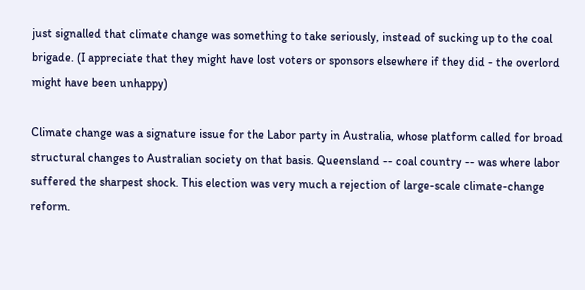just signalled that climate change was something to take seriously, instead of sucking up to the coal brigade. (I appreciate that they might have lost voters or sponsors elsewhere if they did - the overlord might have been unhappy)

Climate change was a signature issue for the Labor party in Australia, whose platform called for broad structural changes to Australian society on that basis. Queensland -- coal country -- was where labor suffered the sharpest shock. This election was very much a rejection of large-scale climate-change reform.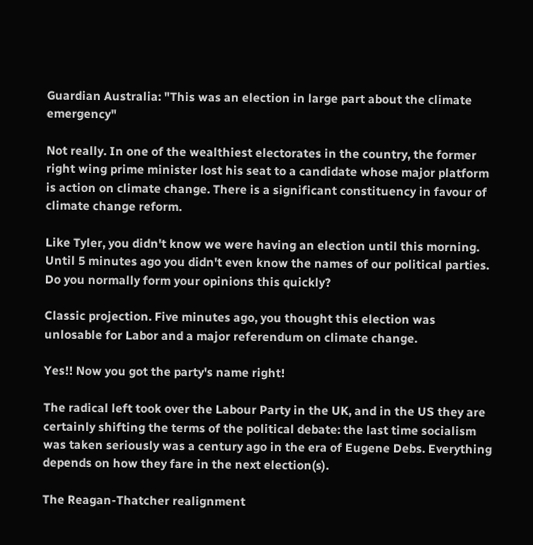Guardian Australia: "This was an election in large part about the climate emergency"

Not really. In one of the wealthiest electorates in the country, the former right wing prime minister lost his seat to a candidate whose major platform is action on climate change. There is a significant constituency in favour of climate change reform.

Like Tyler, you didn't know we were having an election until this morning. Until 5 minutes ago you didn't even know the names of our political parties. Do you normally form your opinions this quickly?

Classic projection. Five minutes ago, you thought this election was unlosable for Labor and a major referendum on climate change.

Yes!! Now you got the party's name right!

The radical left took over the Labour Party in the UK, and in the US they are certainly shifting the terms of the political debate: the last time socialism was taken seriously was a century ago in the era of Eugene Debs. Everything depends on how they fare in the next election(s).

The Reagan-Thatcher realignment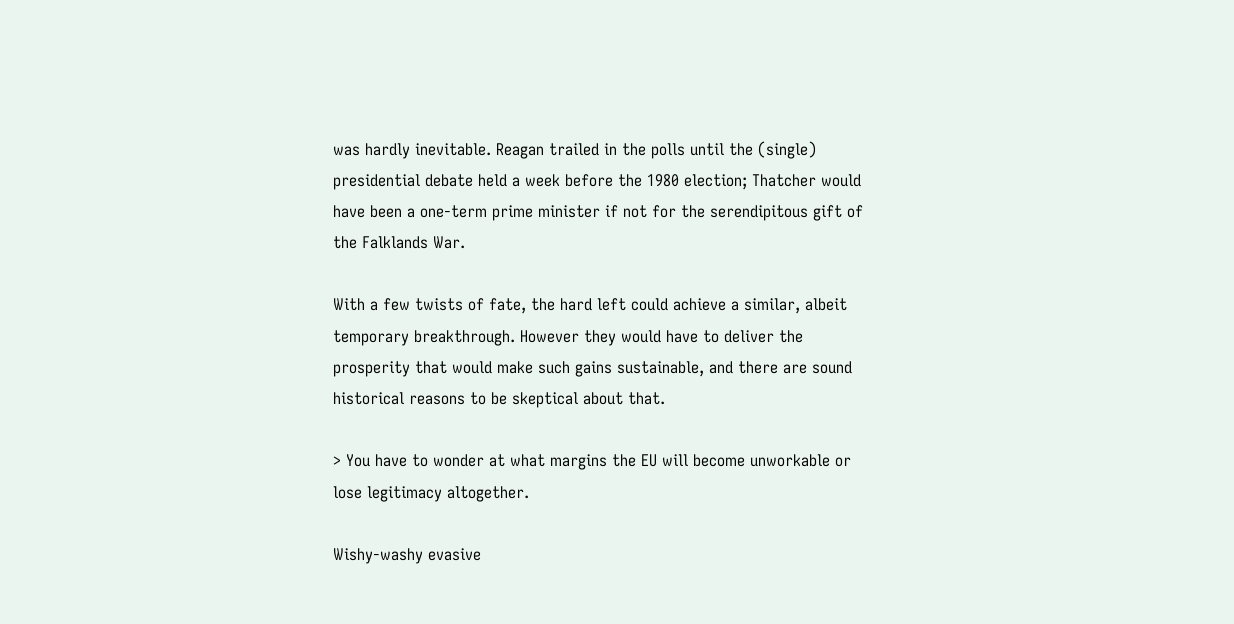was hardly inevitable. Reagan trailed in the polls until the (single) presidential debate held a week before the 1980 election; Thatcher would have been a one-term prime minister if not for the serendipitous gift of the Falklands War.

With a few twists of fate, the hard left could achieve a similar, albeit temporary breakthrough. However they would have to deliver the prosperity that would make such gains sustainable, and there are sound historical reasons to be skeptical about that.

> You have to wonder at what margins the EU will become unworkable or lose legitimacy altogether.

Wishy-washy evasive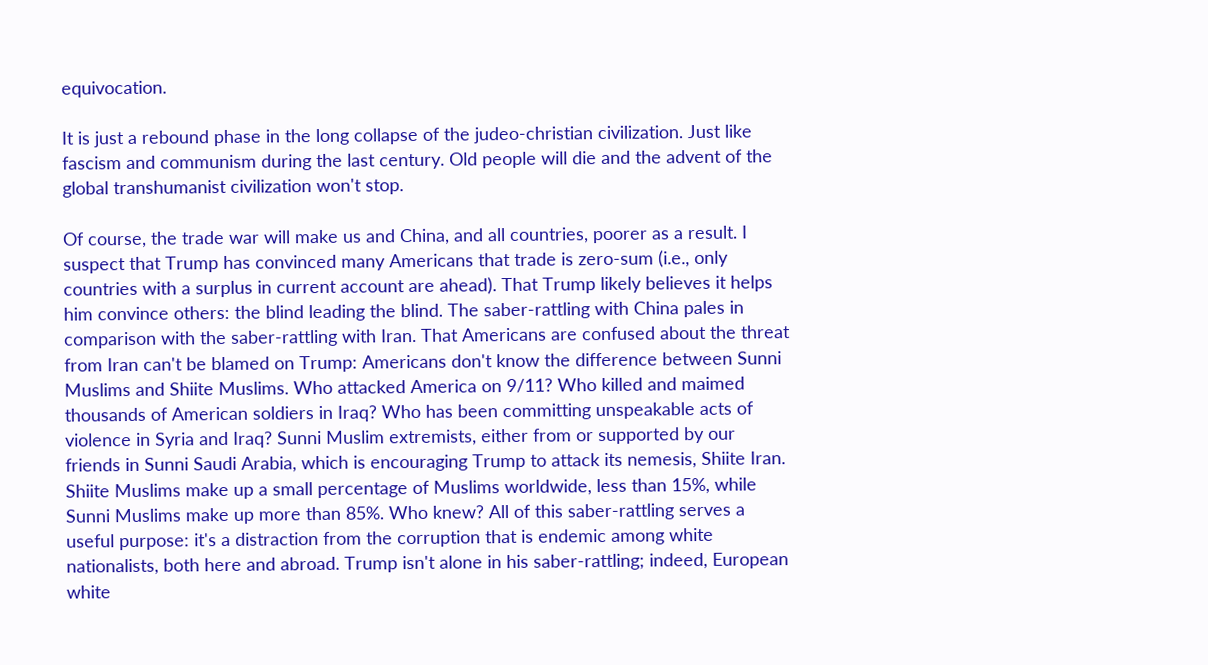equivocation.

It is just a rebound phase in the long collapse of the judeo-christian civilization. Just like fascism and communism during the last century. Old people will die and the advent of the global transhumanist civilization won't stop.

Of course, the trade war will make us and China, and all countries, poorer as a result. I suspect that Trump has convinced many Americans that trade is zero-sum (i.e., only countries with a surplus in current account are ahead). That Trump likely believes it helps him convince others: the blind leading the blind. The saber-rattling with China pales in comparison with the saber-rattling with Iran. That Americans are confused about the threat from Iran can't be blamed on Trump: Americans don't know the difference between Sunni Muslims and Shiite Muslims. Who attacked America on 9/11? Who killed and maimed thousands of American soldiers in Iraq? Who has been committing unspeakable acts of violence in Syria and Iraq? Sunni Muslim extremists, either from or supported by our friends in Sunni Saudi Arabia, which is encouraging Trump to attack its nemesis, Shiite Iran. Shiite Muslims make up a small percentage of Muslims worldwide, less than 15%, while Sunni Muslims make up more than 85%. Who knew? All of this saber-rattling serves a useful purpose: it's a distraction from the corruption that is endemic among white nationalists, both here and abroad. Trump isn't alone in his saber-rattling; indeed, European white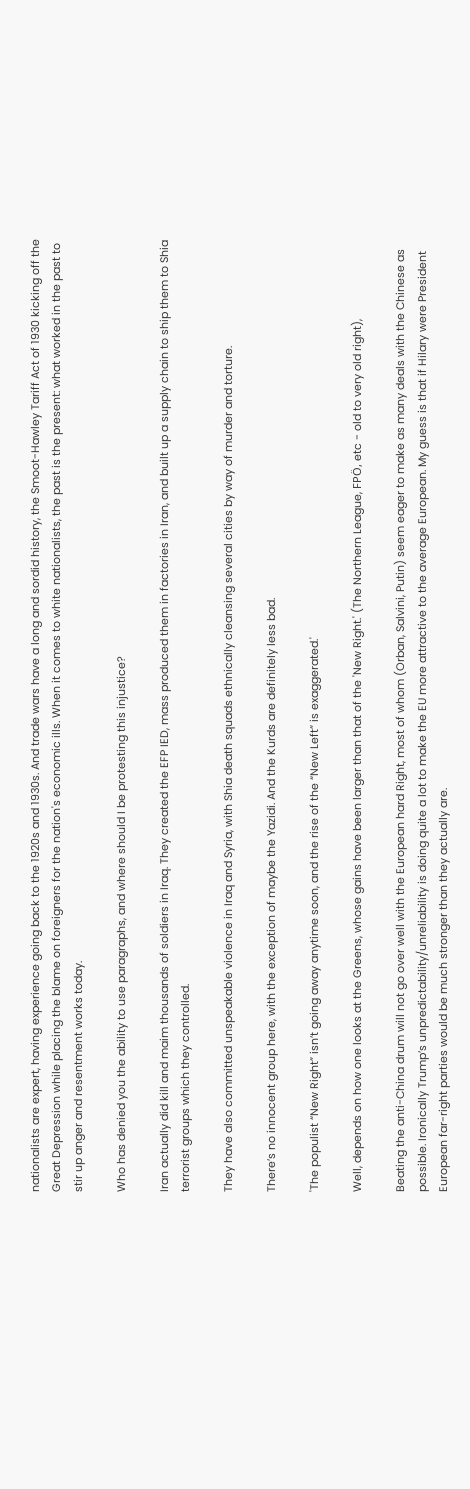nationalists are expert, having experience going back to the 1920s and 1930s. And trade wars have a long and sordid history, the Smoot-Hawley Tariff Act of 1930 kicking off the Great Depression while placing the blame on foreigners for the nation's economic ills. When it comes to white nationalists, the past is the present: what worked in the past to stir up anger and resentment works today.

Who has denied you the ability to use paragraphs, and where should I be protesting this injustice?

Iran actually did kill and maim thousands of soldiers in Iraq. They created the EFP IED, mass produced them in factories in Iran, and built up a supply chain to ship them to Shia terrorist groups which they controlled.

They have also committed unspeakable violence in Iraq and Syria, with Shia death squads ethnically cleansing several cities by way of murder and torture.

There’s no innocent group here, with the exception of maybe the Yazidi. And the Kurds are definitely less bad.

'The populist “New Right” isn’t going away anytime soon, and the rise of the “New Left” is exaggerated.'

Well, depends on how one looks at the Greens, whose gains have been larger than that of the 'New Right.' (The Northern League, FPÖ, etc - old to very old right),

Beating the anti-China drum will not go over well with the European hard Right, most of whom (Orban, Salvini, Putin) seem eager to make as many deals with the Chinese as possible. Ironically Trump’s unpredictability/unreliability is doing quite a lot to make the EU more attractive to the average European. My guess is that if Hilary were President European far-right parties would be much stronger than they actually are.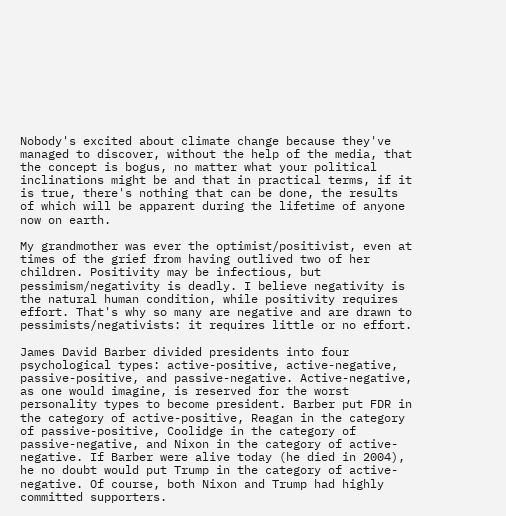Nobody's excited about climate change because they've managed to discover, without the help of the media, that the concept is bogus, no matter what your political inclinations might be and that in practical terms, if it is true, there's nothing that can be done, the results of which will be apparent during the lifetime of anyone now on earth.

My grandmother was ever the optimist/positivist, even at times of the grief from having outlived two of her children. Positivity may be infectious, but pessimism/negativity is deadly. I believe negativity is the natural human condition, while positivity requires effort. That's why so many are negative and are drawn to pessimists/negativists: it requires little or no effort.

James David Barber divided presidents into four psychological types: active-positive, active-negative, passive-positive, and passive-negative. Active-negative, as one would imagine, is reserved for the worst personality types to become president. Barber put FDR in the category of active-positive, Reagan in the category of passive-positive, Coolidge in the category of passive-negative, and Nixon in the category of active-negative. If Barber were alive today (he died in 2004), he no doubt would put Trump in the category of active-negative. Of course, both Nixon and Trump had highly committed supporters.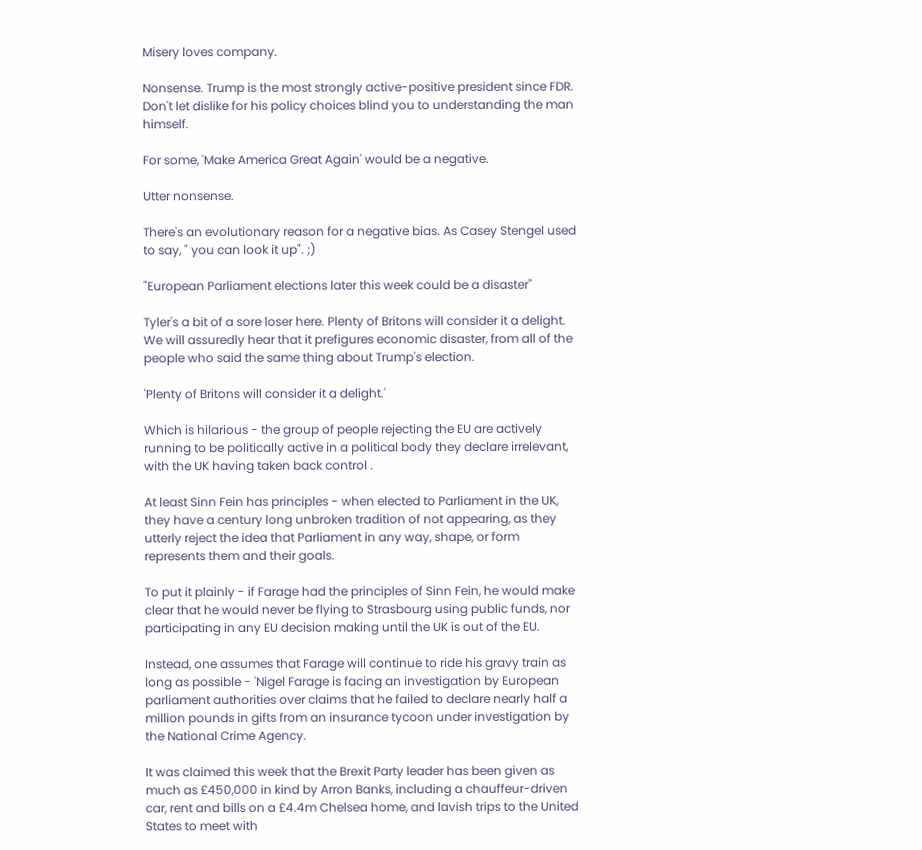Misery loves company.

Nonsense. Trump is the most strongly active-positive president since FDR. Don't let dislike for his policy choices blind you to understanding the man himself.

For some, 'Make America Great Again' would be a negative.

Utter nonsense.

There's an evolutionary reason for a negative bias. As Casey Stengel used to say, " you can look it up". ;)

"European Parliament elections later this week could be a disaster"

Tyler's a bit of a sore loser here. Plenty of Britons will consider it a delight. We will assuredly hear that it prefigures economic disaster, from all of the people who said the same thing about Trump's election.

'Plenty of Britons will consider it a delight.'

Which is hilarious - the group of people rejecting the EU are actively running to be politically active in a political body they declare irrelevant, with the UK having taken back control .

At least Sinn Fein has principles - when elected to Parliament in the UK, they have a century long unbroken tradition of not appearing, as they utterly reject the idea that Parliament in any way, shape, or form represents them and their goals.

To put it plainly - if Farage had the principles of Sinn Fein, he would make clear that he would never be flying to Strasbourg using public funds, nor participating in any EU decision making until the UK is out of the EU.

Instead, one assumes that Farage will continue to ride his gravy train as long as possible - 'Nigel Farage is facing an investigation by European parliament authorities over claims that he failed to declare nearly half a million pounds in gifts from an insurance tycoon under investigation by the National Crime Agency.

It was claimed this week that the Brexit Party leader has been given as much as £450,000 in kind by Arron Banks, including a chauffeur-driven car, rent and bills on a £4.4m Chelsea home, and lavish trips to the United States to meet with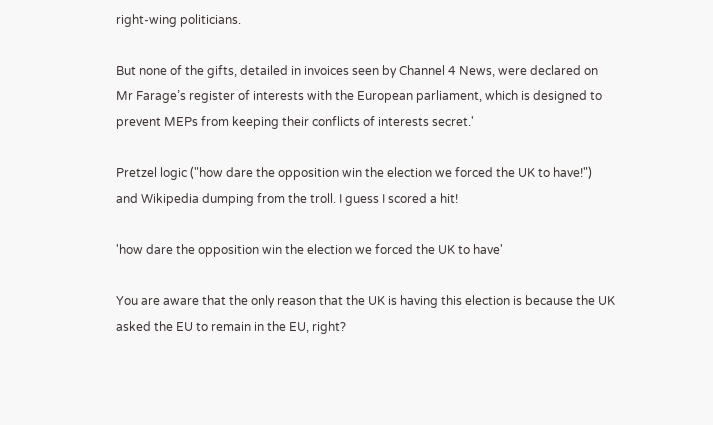right-wing politicians.

But none of the gifts, detailed in invoices seen by Channel 4 News, were declared on Mr Farage’s register of interests with the European parliament, which is designed to prevent MEPs from keeping their conflicts of interests secret.'

Pretzel logic ("how dare the opposition win the election we forced the UK to have!") and Wikipedia dumping from the troll. I guess I scored a hit!

'how dare the opposition win the election we forced the UK to have'

You are aware that the only reason that the UK is having this election is because the UK asked the EU to remain in the EU, right?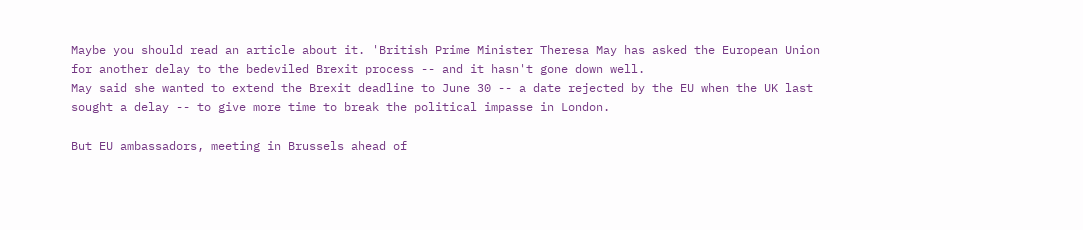Maybe you should read an article about it. 'British Prime Minister Theresa May has asked the European Union for another delay to the bedeviled Brexit process -- and it hasn't gone down well.
May said she wanted to extend the Brexit deadline to June 30 -- a date rejected by the EU when the UK last sought a delay -- to give more time to break the political impasse in London.

But EU ambassadors, meeting in Brussels ahead of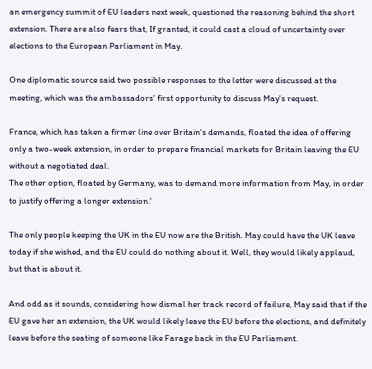an emergency summit of EU leaders next week, questioned the reasoning behind the short extension. There are also fears that, If granted, it could cast a cloud of uncertainty over elections to the European Parliament in May.

One diplomatic source said two possible responses to the letter were discussed at the meeting, which was the ambassadors' first opportunity to discuss May's request.

France, which has taken a firmer line over Britain's demands, floated the idea of offering only a two-week extension, in order to prepare financial markets for Britain leaving the EU without a negotiated deal.
The other option, floated by Germany, was to demand more information from May, in order to justify offering a longer extension.'

The only people keeping the UK in the EU now are the British. May could have the UK leave today if she wished, and the EU could do nothing about it. Well, they would likely applaud, but that is about it.

And odd as it sounds, considering how dismal her track record of failure, May said that if the EU gave her an extension, the UK would likely leave the EU before the elections, and definitely leave before the seating of someone like Farage back in the EU Parliament.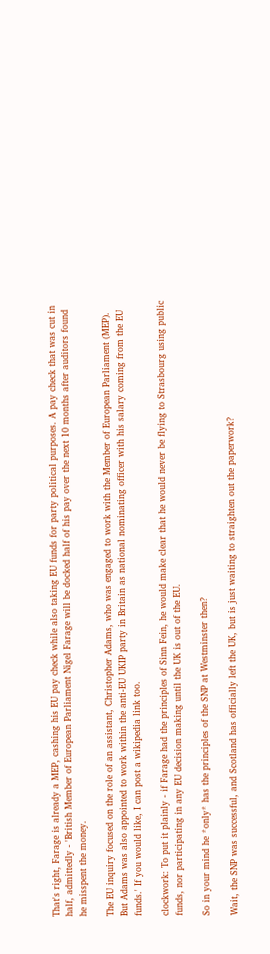That's right, Farage is already a MEP, cashing his EU pay check while also taking EU funds for party political purposes. A pay check that was cut in half, admittedly - 'British Member of European Parliament Nigel Farage will be docked half of his pay over the next 10 months after auditors found he misspent the money.

The EU inquiry focused on the role of an assistant, Christopher Adams, who was engaged to work with the Member of European Parliament (MEP). But Adams was also appointed to work within the anti-EU UKIP party in Britain as national nominating officer with his salary coming from the EU funds.' If you would like, I can post a wikipedia link too.

clockwork: To put it plainly - if Farage had the principles of Sinn Fein, he would make clear that he would never be flying to Strasbourg using public funds, nor participating in any EU decision making until the UK is out of the EU.

So in your mind he *only* has the principles of the SNP at Westminster then?

Wait, the SNP was successful, and Scotland has officially left the UK, but is just waiting to straighten out the paperwork?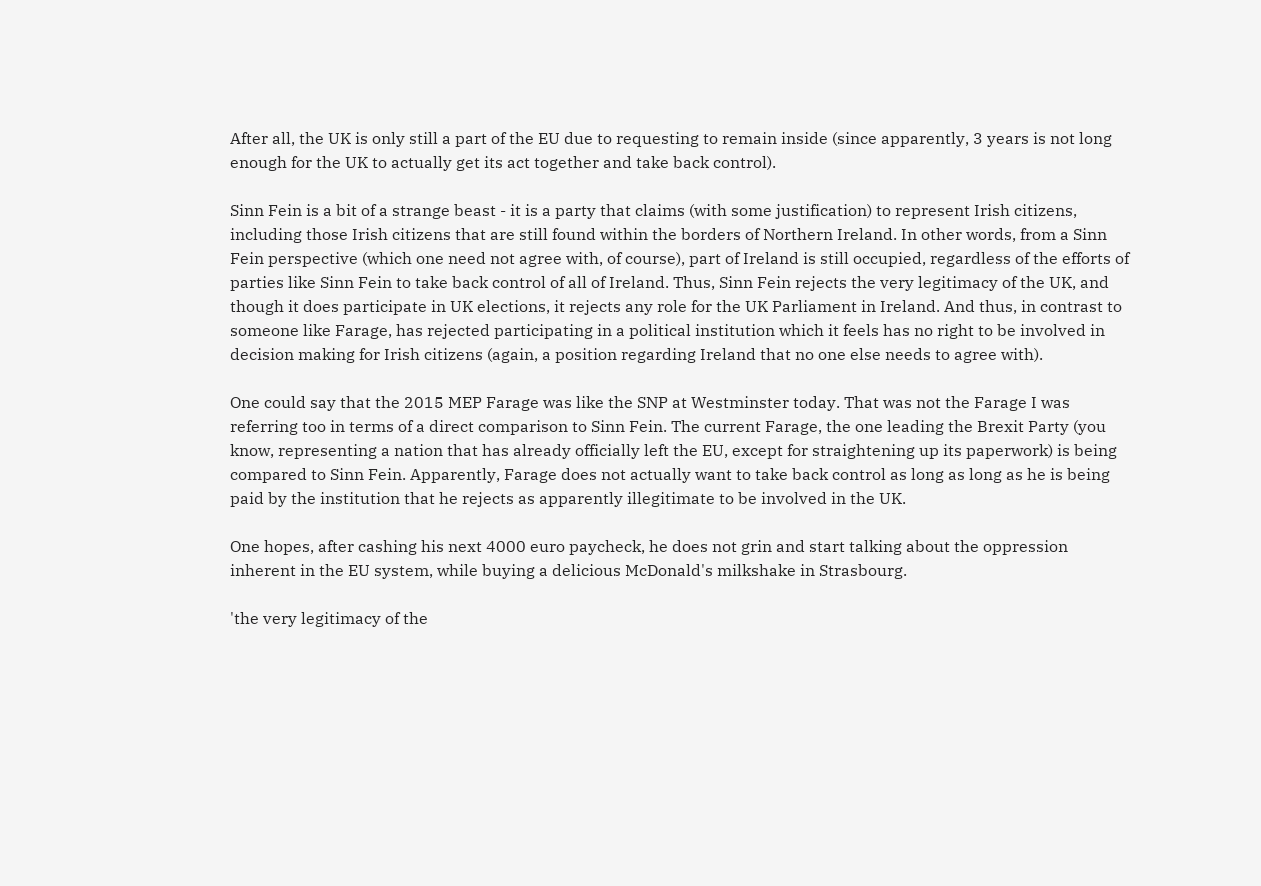After all, the UK is only still a part of the EU due to requesting to remain inside (since apparently, 3 years is not long enough for the UK to actually get its act together and take back control).

Sinn Fein is a bit of a strange beast - it is a party that claims (with some justification) to represent Irish citizens, including those Irish citizens that are still found within the borders of Northern Ireland. In other words, from a Sinn Fein perspective (which one need not agree with, of course), part of Ireland is still occupied, regardless of the efforts of parties like Sinn Fein to take back control of all of Ireland. Thus, Sinn Fein rejects the very legitimacy of the UK, and though it does participate in UK elections, it rejects any role for the UK Parliament in Ireland. And thus, in contrast to someone like Farage, has rejected participating in a political institution which it feels has no right to be involved in decision making for Irish citizens (again, a position regarding Ireland that no one else needs to agree with).

One could say that the 2015 MEP Farage was like the SNP at Westminster today. That was not the Farage I was referring too in terms of a direct comparison to Sinn Fein. The current Farage, the one leading the Brexit Party (you know, representing a nation that has already officially left the EU, except for straightening up its paperwork) is being compared to Sinn Fein. Apparently, Farage does not actually want to take back control as long as long as he is being paid by the institution that he rejects as apparently illegitimate to be involved in the UK.

One hopes, after cashing his next 4000 euro paycheck, he does not grin and start talking about the oppression inherent in the EU system, while buying a delicious McDonald's milkshake in Strasbourg.

'the very legitimacy of the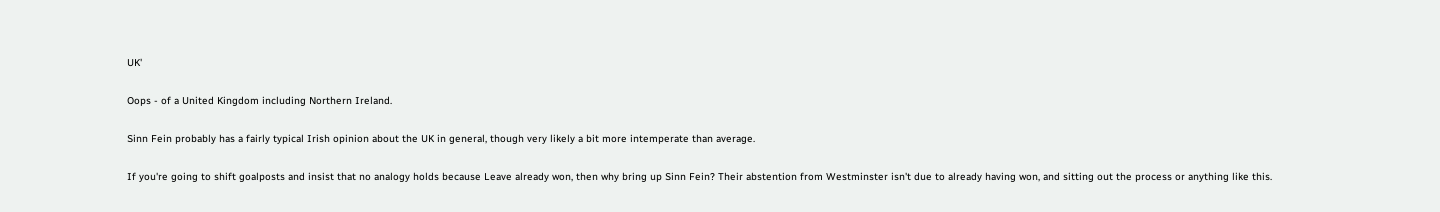UK'

Oops - of a United Kingdom including Northern Ireland.

Sinn Fein probably has a fairly typical Irish opinion about the UK in general, though very likely a bit more intemperate than average.

If you're going to shift goalposts and insist that no analogy holds because Leave already won, then why bring up Sinn Fein? Their abstention from Westminster isn't due to already having won, and sitting out the process or anything like this.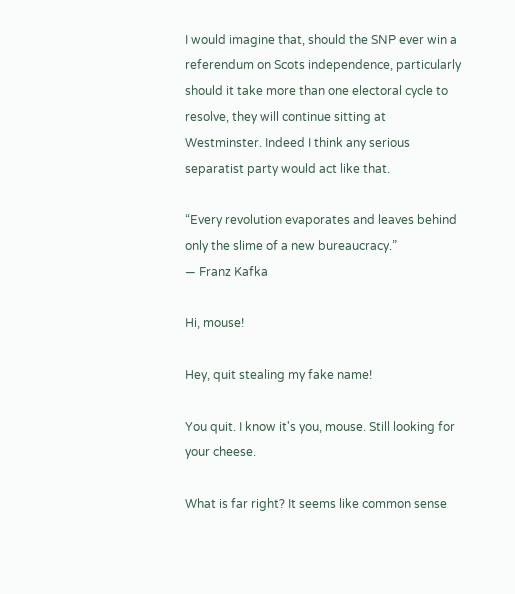I would imagine that, should the SNP ever win a referendum on Scots independence, particularly should it take more than one electoral cycle to resolve, they will continue sitting at Westminster. Indeed I think any serious separatist party would act like that.

“Every revolution evaporates and leaves behind only the slime of a new bureaucracy.”
― Franz Kafka

Hi, mouse!

Hey, quit stealing my fake name!

You quit. I know it's you, mouse. Still looking for your cheese.

What is far right? It seems like common sense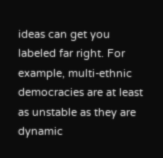ideas can get you labeled far right. For example, multi-ethnic democracies are at least as unstable as they are dynamic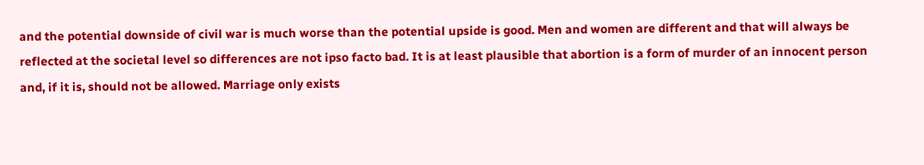and the potential downside of civil war is much worse than the potential upside is good. Men and women are different and that will always be reflected at the societal level so differences are not ipso facto bad. It is at least plausible that abortion is a form of murder of an innocent person and, if it is, should not be allowed. Marriage only exists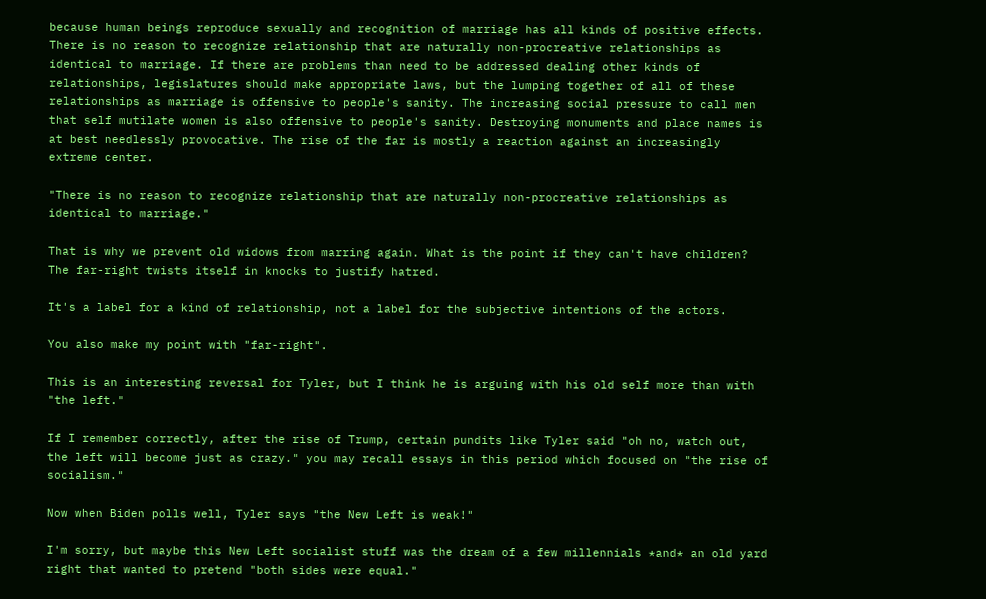because human beings reproduce sexually and recognition of marriage has all kinds of positive effects. There is no reason to recognize relationship that are naturally non-procreative relationships as identical to marriage. If there are problems than need to be addressed dealing other kinds of relationships, legislatures should make appropriate laws, but the lumping together of all of these relationships as marriage is offensive to people's sanity. The increasing social pressure to call men that self mutilate women is also offensive to people's sanity. Destroying monuments and place names is at best needlessly provocative. The rise of the far is mostly a reaction against an increasingly extreme center.

"There is no reason to recognize relationship that are naturally non-procreative relationships as identical to marriage."

That is why we prevent old widows from marring again. What is the point if they can't have children?
The far-right twists itself in knocks to justify hatred.

It's a label for a kind of relationship, not a label for the subjective intentions of the actors.

You also make my point with "far-right".

This is an interesting reversal for Tyler, but I think he is arguing with his old self more than with "the left."

If I remember correctly, after the rise of Trump, certain pundits like Tyler said "oh no, watch out, the left will become just as crazy." you may recall essays in this period which focused on "the rise of socialism."

Now when Biden polls well, Tyler says "the New Left is weak!"

I'm sorry, but maybe this New Left socialist stuff was the dream of a few millennials *and* an old yard right that wanted to pretend "both sides were equal."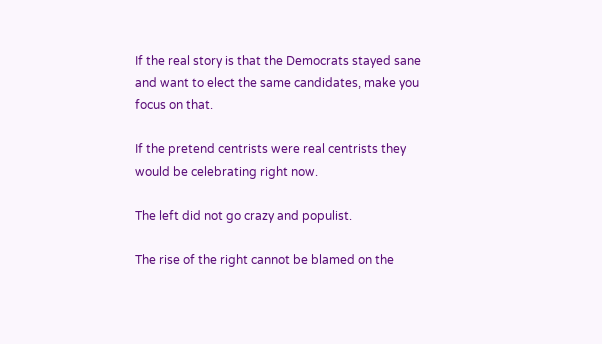If the real story is that the Democrats stayed sane and want to elect the same candidates, make you focus on that.

If the pretend centrists were real centrists they would be celebrating right now.

The left did not go crazy and populist.

The rise of the right cannot be blamed on the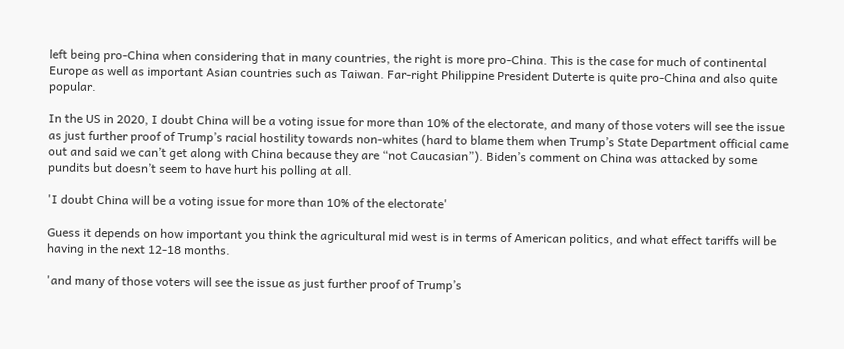left being pro-China when considering that in many countries, the right is more pro-China. This is the case for much of continental Europe as well as important Asian countries such as Taiwan. Far-right Philippine President Duterte is quite pro-China and also quite popular.

In the US in 2020, I doubt China will be a voting issue for more than 10% of the electorate, and many of those voters will see the issue as just further proof of Trump’s racial hostility towards non-whites (hard to blame them when Trump’s State Department official came out and said we can’t get along with China because they are “not Caucasian”). Biden’s comment on China was attacked by some pundits but doesn’t seem to have hurt his polling at all.

'I doubt China will be a voting issue for more than 10% of the electorate'

Guess it depends on how important you think the agricultural mid west is in terms of American politics, and what effect tariffs will be having in the next 12-18 months.

'and many of those voters will see the issue as just further proof of Trump’s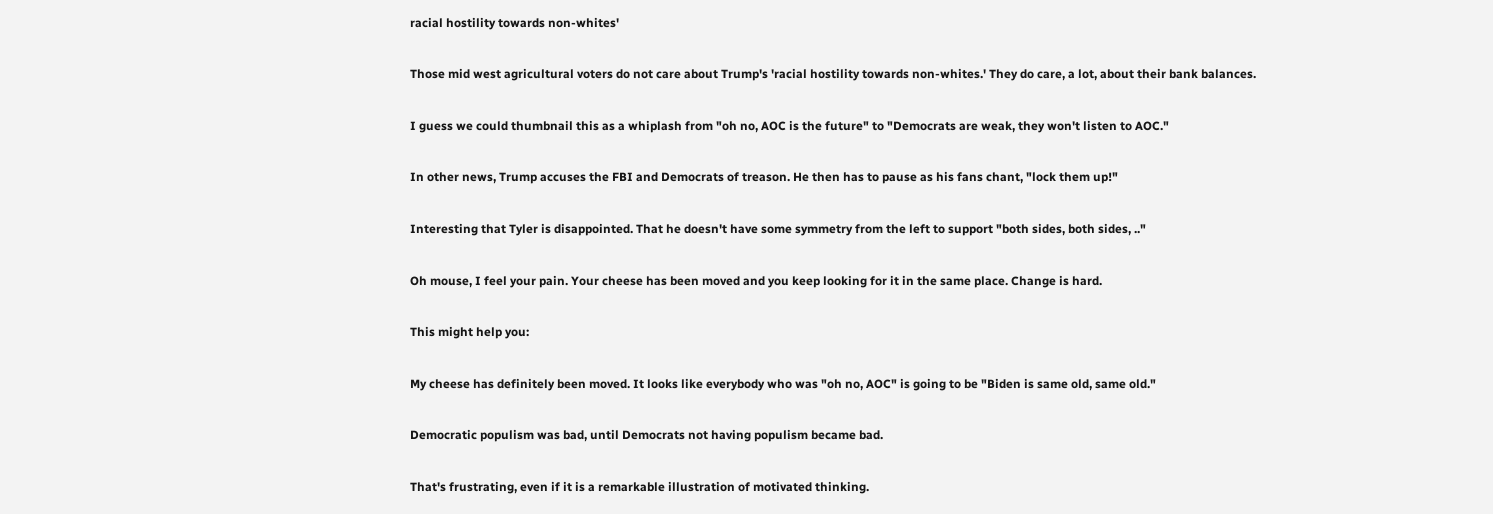racial hostility towards non-whites'

Those mid west agricultural voters do not care about Trump's 'racial hostility towards non-whites.' They do care, a lot, about their bank balances.

I guess we could thumbnail this as a whiplash from "oh no, AOC is the future" to "Democrats are weak, they won't listen to AOC."

In other news, Trump accuses the FBI and Democrats of treason. He then has to pause as his fans chant, "lock them up!"

Interesting that Tyler is disappointed. That he doesn't have some symmetry from the left to support "both sides, both sides, .."

Oh mouse, I feel your pain. Your cheese has been moved and you keep looking for it in the same place. Change is hard.

This might help you:

My cheese has definitely been moved. It looks like everybody who was "oh no, AOC" is going to be "Biden is same old, same old."

Democratic populism was bad, until Democrats not having populism became bad.

That's frustrating, even if it is a remarkable illustration of motivated thinking.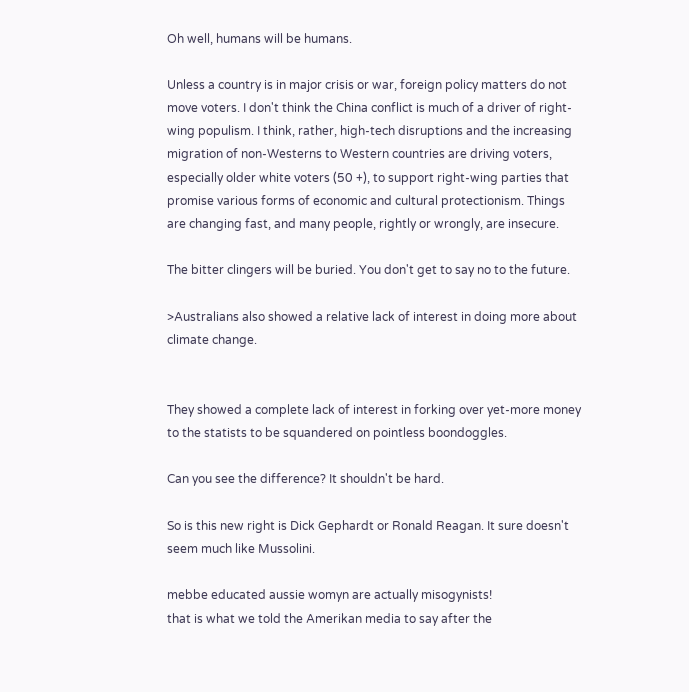Oh well, humans will be humans.

Unless a country is in major crisis or war, foreign policy matters do not move voters. I don't think the China conflict is much of a driver of right-wing populism. I think, rather, high-tech disruptions and the increasing migration of non-Westerns to Western countries are driving voters, especially older white voters (50 +), to support right-wing parties that promise various forms of economic and cultural protectionism. Things are changing fast, and many people, rightly or wrongly, are insecure.

The bitter clingers will be buried. You don't get to say no to the future.

>Australians also showed a relative lack of interest in doing more about climate change.


They showed a complete lack of interest in forking over yet-more money to the statists to be squandered on pointless boondoggles.

Can you see the difference? It shouldn't be hard.

So is this new right is Dick Gephardt or Ronald Reagan. It sure doesn't seem much like Mussolini.

mebbe educated aussie womyn are actually misogynists!
that is what we told the Amerikan media to say after the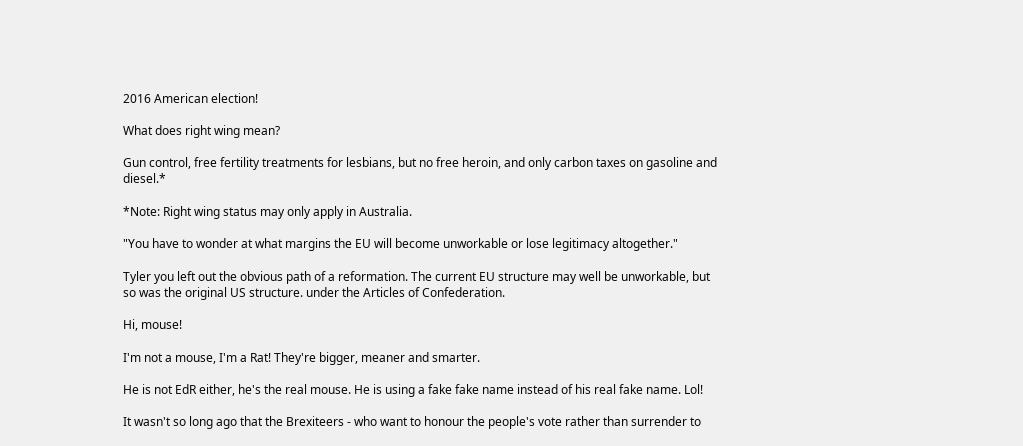2016 American election!

What does right wing mean?

Gun control, free fertility treatments for lesbians, but no free heroin, and only carbon taxes on gasoline and diesel.*

*Note: Right wing status may only apply in Australia.

"You have to wonder at what margins the EU will become unworkable or lose legitimacy altogether."

Tyler you left out the obvious path of a reformation. The current EU structure may well be unworkable, but so was the original US structure. under the Articles of Confederation.

Hi, mouse!

I'm not a mouse, I'm a Rat! They're bigger, meaner and smarter.

He is not EdR either, he's the real mouse. He is using a fake fake name instead of his real fake name. Lol!

It wasn't so long ago that the Brexiteers - who want to honour the people's vote rather than surrender to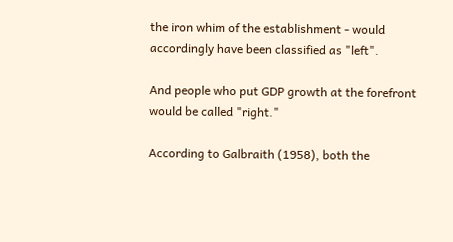the iron whim of the establishment - would accordingly have been classified as "left".

And people who put GDP growth at the forefront would be called "right."

According to Galbraith (1958), both the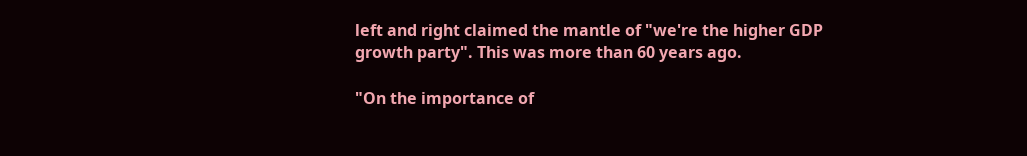left and right claimed the mantle of "we're the higher GDP growth party". This was more than 60 years ago.

"On the importance of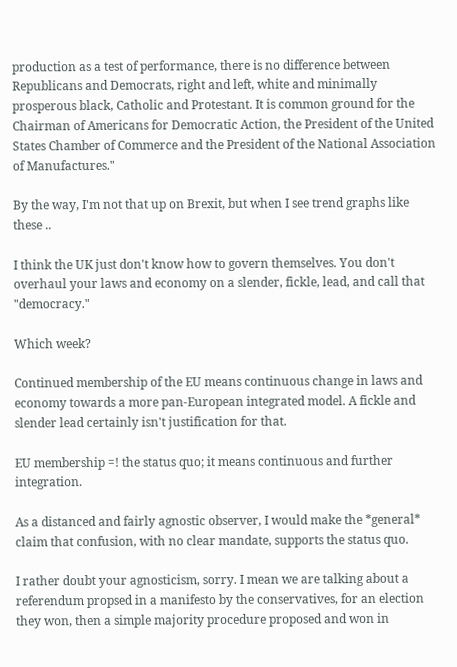production as a test of performance, there is no difference between Republicans and Democrats, right and left, white and minimally prosperous black, Catholic and Protestant. It is common ground for the Chairman of Americans for Democratic Action, the President of the United States Chamber of Commerce and the President of the National Association of Manufactures."

By the way, I'm not that up on Brexit, but when I see trend graphs like these ..

I think the UK just don't know how to govern themselves. You don't overhaul your laws and economy on a slender, fickle, lead, and call that "democracy."

Which week?

Continued membership of the EU means continuous change in laws and economy towards a more pan-European integrated model. A fickle and slender lead certainly isn't justification for that.

EU membership =! the status quo; it means continuous and further integration.

As a distanced and fairly agnostic observer, I would make the *general* claim that confusion, with no clear mandate, supports the status quo.

I rather doubt your agnosticism, sorry. I mean we are talking about a referendum propsed in a manifesto by the conservatives, for an election they won, then a simple majority procedure proposed and won in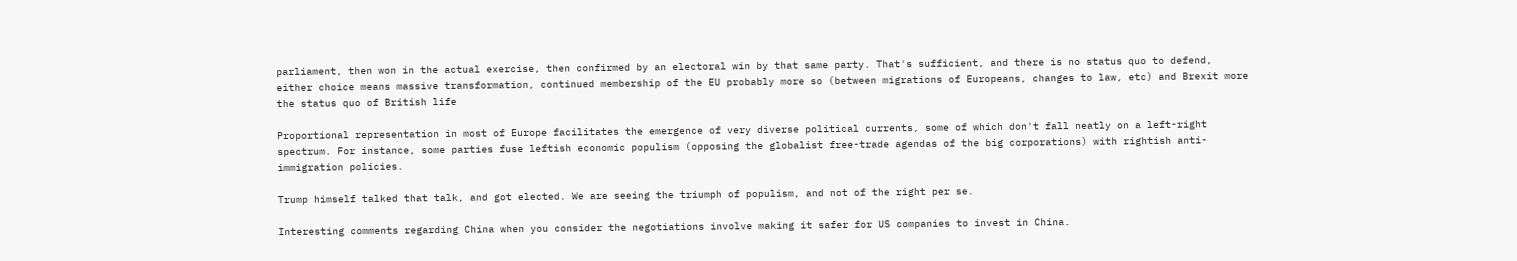parliament, then won in the actual exercise, then confirmed by an electoral win by that same party. That's sufficient, and there is no status quo to defend, either choice means massive transformation, continued membership of the EU probably more so (between migrations of Europeans, changes to law, etc) and Brexit more the status quo of British life

Proportional representation in most of Europe facilitates the emergence of very diverse political currents, some of which don't fall neatly on a left-right spectrum. For instance, some parties fuse leftish economic populism (opposing the globalist free-trade agendas of the big corporations) with rightish anti-immigration policies.

Trump himself talked that talk, and got elected. We are seeing the triumph of populism, and not of the right per se.

Interesting comments regarding China when you consider the negotiations involve making it safer for US companies to invest in China.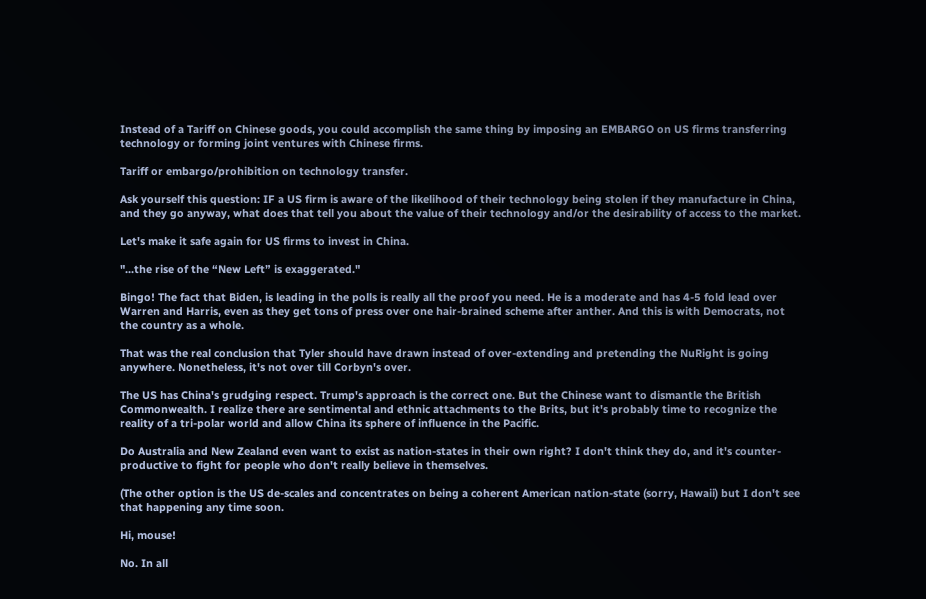Instead of a Tariff on Chinese goods, you could accomplish the same thing by imposing an EMBARGO on US firms transferring technology or forming joint ventures with Chinese firms.

Tariff or embargo/prohibition on technology transfer.

Ask yourself this question: IF a US firm is aware of the likelihood of their technology being stolen if they manufacture in China, and they go anyway, what does that tell you about the value of their technology and/or the desirability of access to the market.

Let's make it safe again for US firms to invest in China.

"...the rise of the “New Left” is exaggerated."

Bingo! The fact that Biden, is leading in the polls is really all the proof you need. He is a moderate and has 4-5 fold lead over Warren and Harris, even as they get tons of press over one hair-brained scheme after anther. And this is with Democrats, not the country as a whole.

That was the real conclusion that Tyler should have drawn instead of over-extending and pretending the NuRight is going anywhere. Nonetheless, it's not over till Corbyn's over.

The US has China's grudging respect. Trump's approach is the correct one. But the Chinese want to dismantle the British Commonwealth. I realize there are sentimental and ethnic attachments to the Brits, but it's probably time to recognize the reality of a tri-polar world and allow China its sphere of influence in the Pacific.

Do Australia and New Zealand even want to exist as nation-states in their own right? I don't think they do, and it's counter-productive to fight for people who don't really believe in themselves.

(The other option is the US de-scales and concentrates on being a coherent American nation-state (sorry, Hawaii) but I don't see that happening any time soon.

Hi, mouse!

No. In all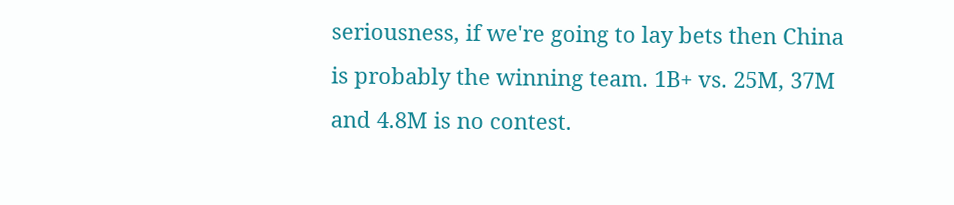seriousness, if we're going to lay bets then China is probably the winning team. 1B+ vs. 25M, 37M and 4.8M is no contest.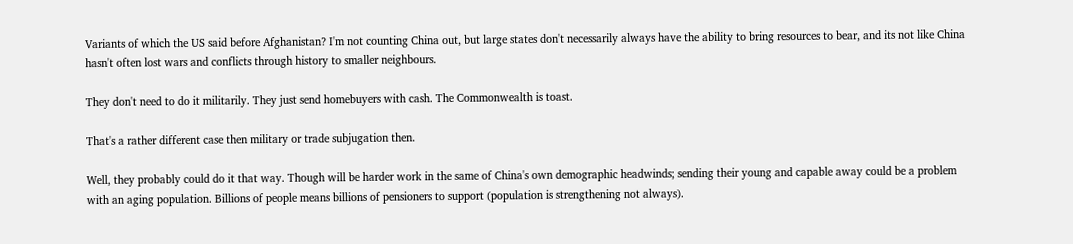Variants of which the US said before Afghanistan? I'm not counting China out, but large states don't necessarily always have the ability to bring resources to bear, and its not like China hasn't often lost wars and conflicts through history to smaller neighbours.

They don't need to do it militarily. They just send homebuyers with cash. The Commonwealth is toast.

That's a rather different case then military or trade subjugation then.

Well, they probably could do it that way. Though will be harder work in the same of China's own demographic headwinds; sending their young and capable away could be a problem with an aging population. Billions of people means billions of pensioners to support (population is strengthening not always).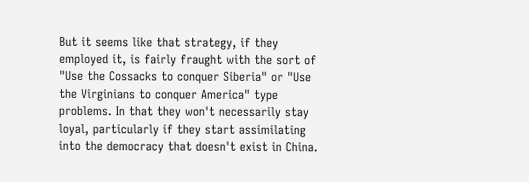But it seems like that strategy, if they employed it, is fairly fraught with the sort of "Use the Cossacks to conquer Siberia" or "Use the Virginians to conquer America" type problems. In that they won't necessarily stay loyal, particularly if they start assimilating into the democracy that doesn't exist in China.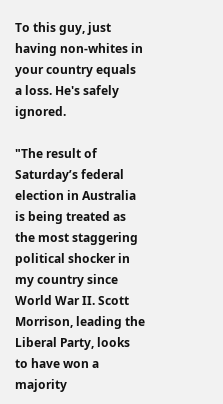To this guy, just having non-whites in your country equals a loss. He's safely ignored.

"The result of Saturday’s federal election in Australia is being treated as the most staggering political shocker in my country since World War II. Scott Morrison, leading the Liberal Party, looks to have won a majority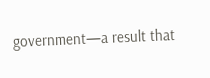government—a result that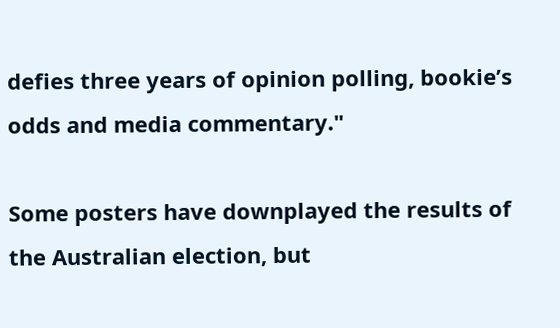defies three years of opinion polling, bookie’s odds and media commentary."

Some posters have downplayed the results of the Australian election, but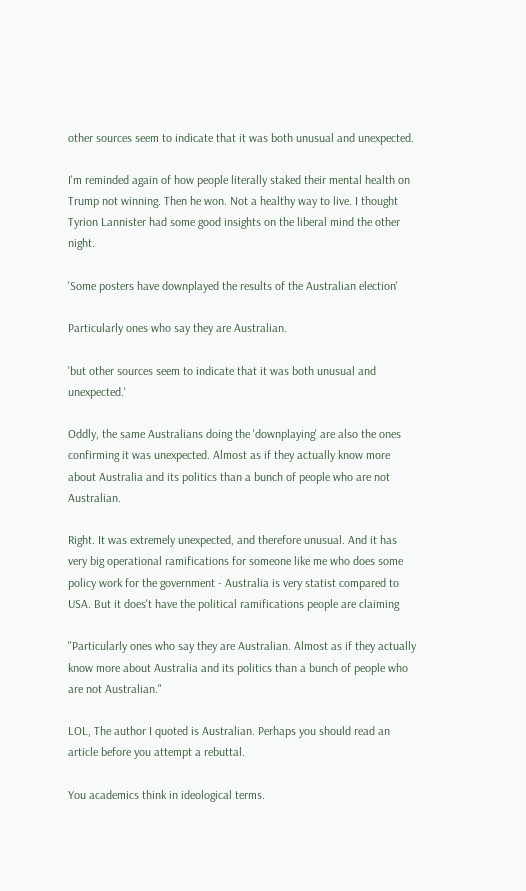other sources seem to indicate that it was both unusual and unexpected.

I'm reminded again of how people literally staked their mental health on Trump not winning. Then he won. Not a healthy way to live. I thought Tyrion Lannister had some good insights on the liberal mind the other night.

'Some posters have downplayed the results of the Australian election'

Particularly ones who say they are Australian.

'but other sources seem to indicate that it was both unusual and unexpected.'

Oddly, the same Australians doing the 'downplaying' are also the ones confirming it was unexpected. Almost as if they actually know more about Australia and its politics than a bunch of people who are not Australian.

Right. It was extremely unexpected, and therefore unusual. And it has very big operational ramifications for someone like me who does some policy work for the government - Australia is very statist compared to USA. But it does't have the political ramifications people are claiming

"Particularly ones who say they are Australian. Almost as if they actually know more about Australia and its politics than a bunch of people who are not Australian."

LOL, The author I quoted is Australian. Perhaps you should read an article before you attempt a rebuttal.

You academics think in ideological terms.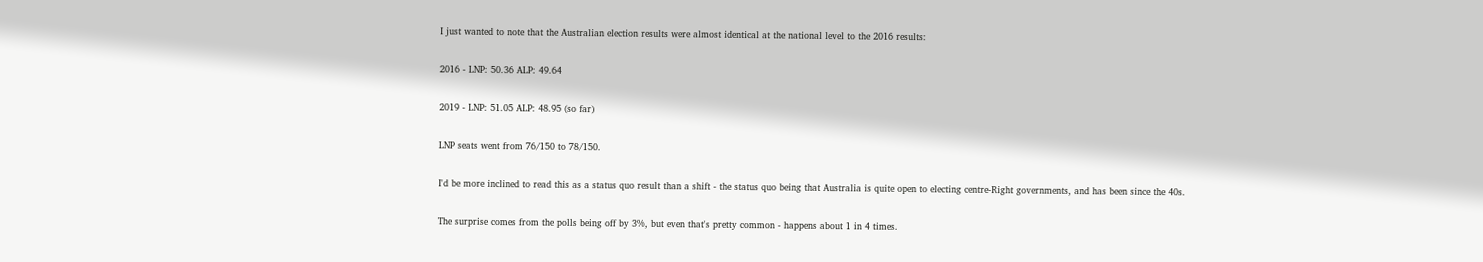I just wanted to note that the Australian election results were almost identical at the national level to the 2016 results:

2016 - LNP: 50.36 ALP: 49.64

2019 - LNP: 51.05 ALP: 48.95 (so far)

LNP seats went from 76/150 to 78/150.

I'd be more inclined to read this as a status quo result than a shift - the status quo being that Australia is quite open to electing centre-Right governments, and has been since the 40s.

The surprise comes from the polls being off by 3%, but even that's pretty common - happens about 1 in 4 times.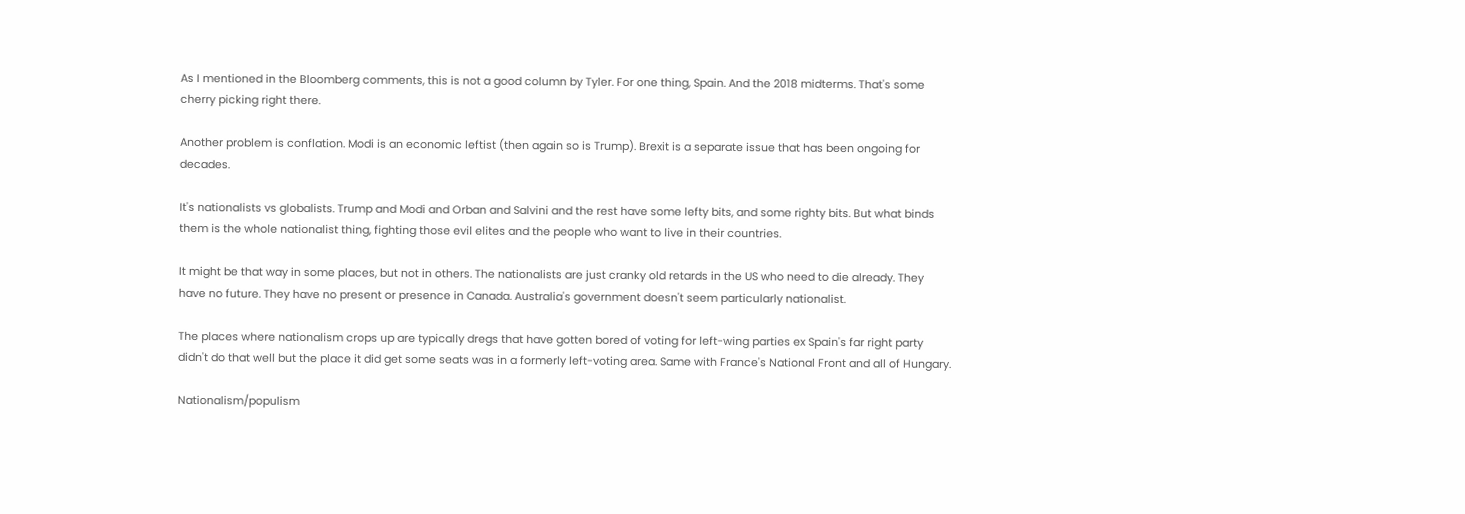As I mentioned in the Bloomberg comments, this is not a good column by Tyler. For one thing, Spain. And the 2018 midterms. That's some cherry picking right there.

Another problem is conflation. Modi is an economic leftist (then again so is Trump). Brexit is a separate issue that has been ongoing for decades.

It's nationalists vs globalists. Trump and Modi and Orban and Salvini and the rest have some lefty bits, and some righty bits. But what binds them is the whole nationalist thing, fighting those evil elites and the people who want to live in their countries.

It might be that way in some places, but not in others. The nationalists are just cranky old retards in the US who need to die already. They have no future. They have no present or presence in Canada. Australia's government doesn't seem particularly nationalist.

The places where nationalism crops up are typically dregs that have gotten bored of voting for left-wing parties ex Spain's far right party didn't do that well but the place it did get some seats was in a formerly left-voting area. Same with France's National Front and all of Hungary.

Nationalism/populism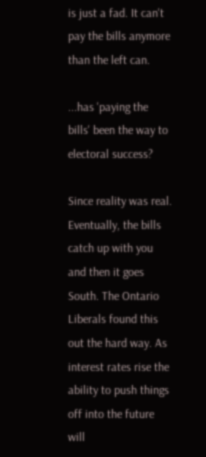is just a fad. It can't pay the bills anymore than the left can.

...has 'paying the bills' been the way to electoral success?

Since reality was real. Eventually, the bills catch up with you and then it goes South. The Ontario Liberals found this out the hard way. As interest rates rise the ability to push things off into the future will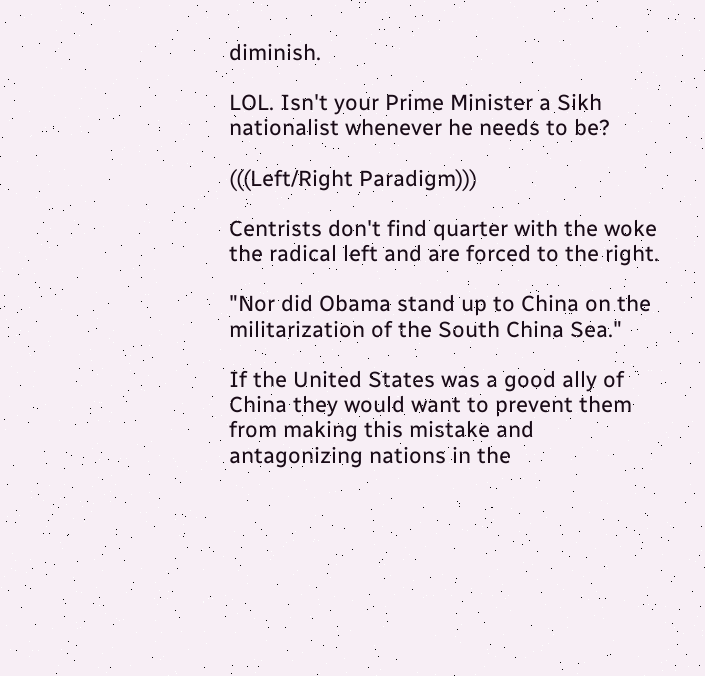diminish.

LOL. Isn't your Prime Minister a Sikh nationalist whenever he needs to be?

(((Left/Right Paradigm)))

Centrists don't find quarter with the woke the radical left and are forced to the right.

"Nor did Obama stand up to China on the militarization of the South China Sea."

If the United States was a good ally of China they would want to prevent them from making this mistake and antagonizing nations in the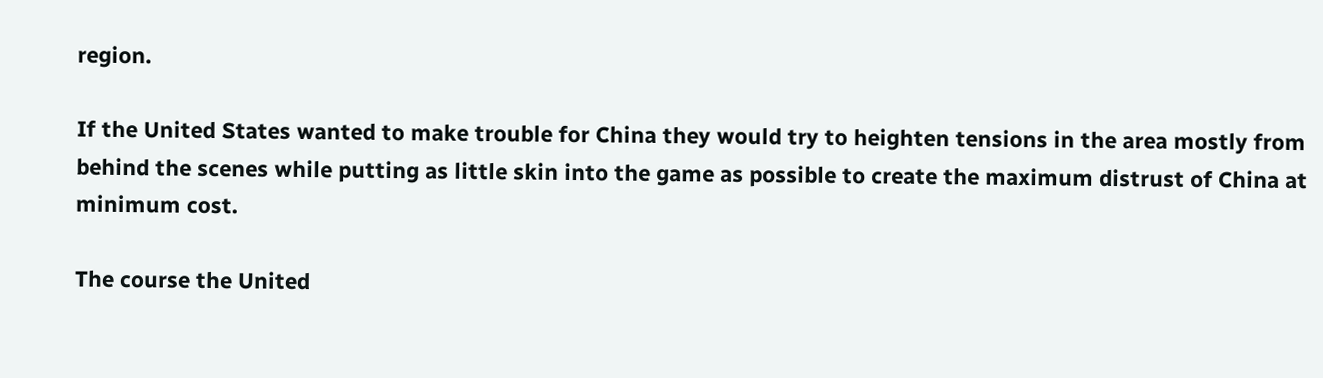region.

If the United States wanted to make trouble for China they would try to heighten tensions in the area mostly from behind the scenes while putting as little skin into the game as possible to create the maximum distrust of China at minimum cost.

The course the United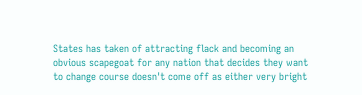States has taken of attracting flack and becoming an obvious scapegoat for any nation that decides they want to change course doesn't come off as either very bright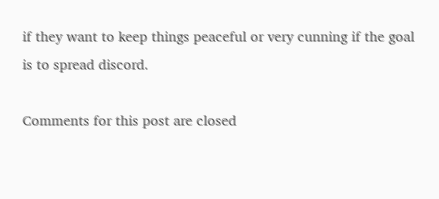if they want to keep things peaceful or very cunning if the goal is to spread discord.

Comments for this post are closed